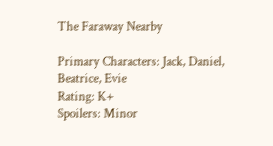The Faraway Nearby

Primary Characters: Jack, Daniel, Beatrice, Evie
Rating: K+
Spoilers: Minor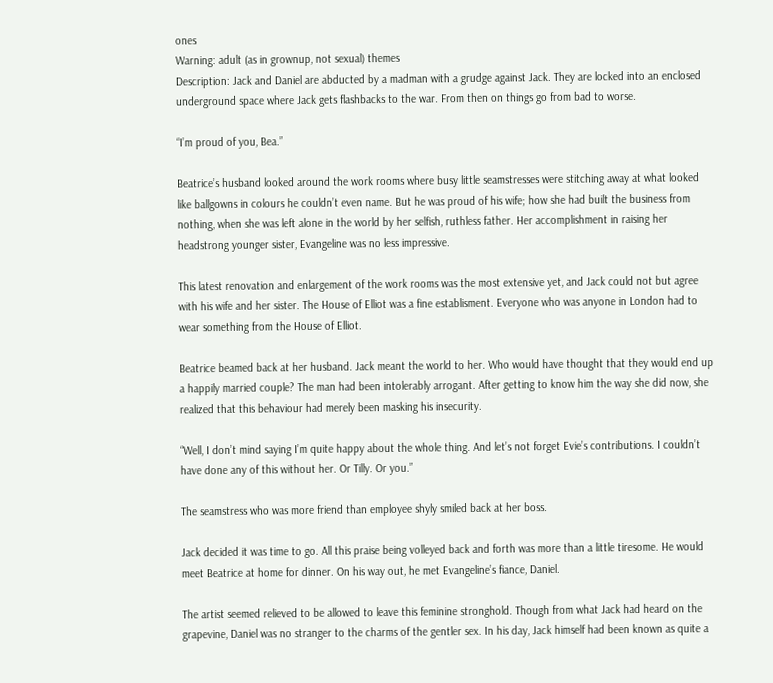ones
Warning: adult (as in grownup, not sexual) themes
Description: Jack and Daniel are abducted by a madman with a grudge against Jack. They are locked into an enclosed underground space where Jack gets flashbacks to the war. From then on things go from bad to worse.

“I’m proud of you, Bea.”

Beatrice’s husband looked around the work rooms where busy little seamstresses were stitching away at what looked like ballgowns in colours he couldn’t even name. But he was proud of his wife; how she had built the business from nothing, when she was left alone in the world by her selfish, ruthless father. Her accomplishment in raising her headstrong younger sister, Evangeline was no less impressive.

This latest renovation and enlargement of the work rooms was the most extensive yet, and Jack could not but agree with his wife and her sister. The House of Elliot was a fine establisment. Everyone who was anyone in London had to wear something from the House of Elliot.

Beatrice beamed back at her husband. Jack meant the world to her. Who would have thought that they would end up a happily married couple? The man had been intolerably arrogant. After getting to know him the way she did now, she realized that this behaviour had merely been masking his insecurity.

“Well, I don’t mind saying I’m quite happy about the whole thing. And let’s not forget Evie’s contributions. I couldn’t have done any of this without her. Or Tilly. Or you.”

The seamstress who was more friend than employee shyly smiled back at her boss.

Jack decided it was time to go. All this praise being volleyed back and forth was more than a little tiresome. He would meet Beatrice at home for dinner. On his way out, he met Evangeline’s fiance, Daniel.

The artist seemed relieved to be allowed to leave this feminine stronghold. Though from what Jack had heard on the grapevine, Daniel was no stranger to the charms of the gentler sex. In his day, Jack himself had been known as quite a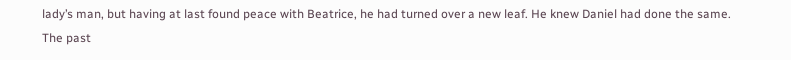lady’s man, but having at last found peace with Beatrice, he had turned over a new leaf. He knew Daniel had done the same. The past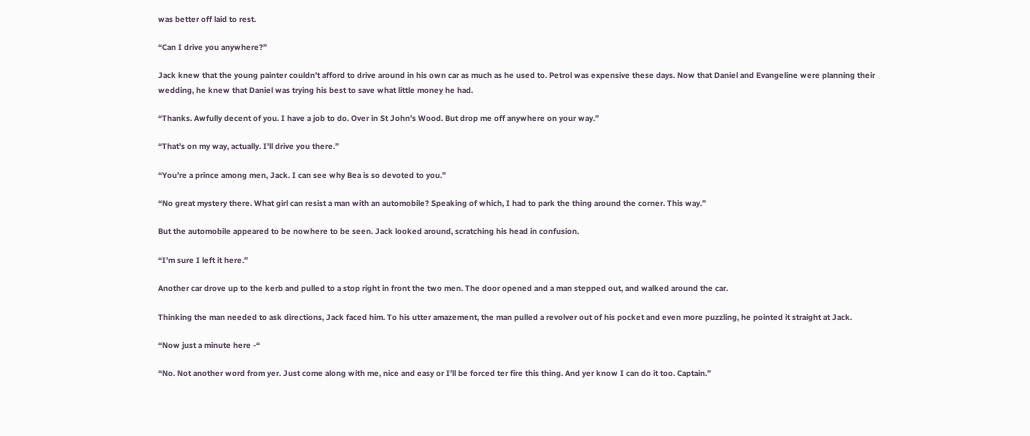was better off laid to rest.

“Can I drive you anywhere?”

Jack knew that the young painter couldn’t afford to drive around in his own car as much as he used to. Petrol was expensive these days. Now that Daniel and Evangeline were planning their wedding, he knew that Daniel was trying his best to save what little money he had.

“Thanks. Awfully decent of you. I have a job to do. Over in St John’s Wood. But drop me off anywhere on your way.”

“That’s on my way, actually. I’ll drive you there.”

“You’re a prince among men, Jack. I can see why Bea is so devoted to you.”

“No great mystery there. What girl can resist a man with an automobile? Speaking of which, I had to park the thing around the corner. This way.”

But the automobile appeared to be nowhere to be seen. Jack looked around, scratching his head in confusion.

“I’m sure I left it here.”

Another car drove up to the kerb and pulled to a stop right in front the two men. The door opened and a man stepped out, and walked around the car.

Thinking the man needed to ask directions, Jack faced him. To his utter amazement, the man pulled a revolver out of his pocket and even more puzzling, he pointed it straight at Jack.

“Now just a minute here -“

“No. Not another word from yer. Just come along with me, nice and easy or I’ll be forced ter fire this thing. And yer know I can do it too. Captain.”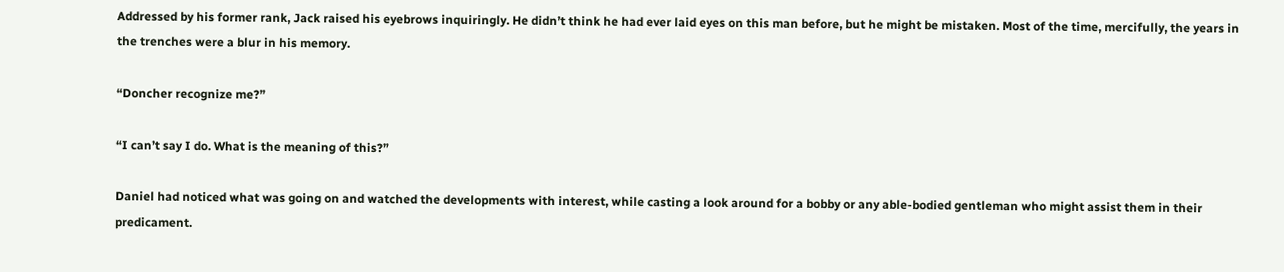Addressed by his former rank, Jack raised his eyebrows inquiringly. He didn’t think he had ever laid eyes on this man before, but he might be mistaken. Most of the time, mercifully, the years in the trenches were a blur in his memory.

“Doncher recognize me?”

“I can’t say I do. What is the meaning of this?”

Daniel had noticed what was going on and watched the developments with interest, while casting a look around for a bobby or any able-bodied gentleman who might assist them in their predicament.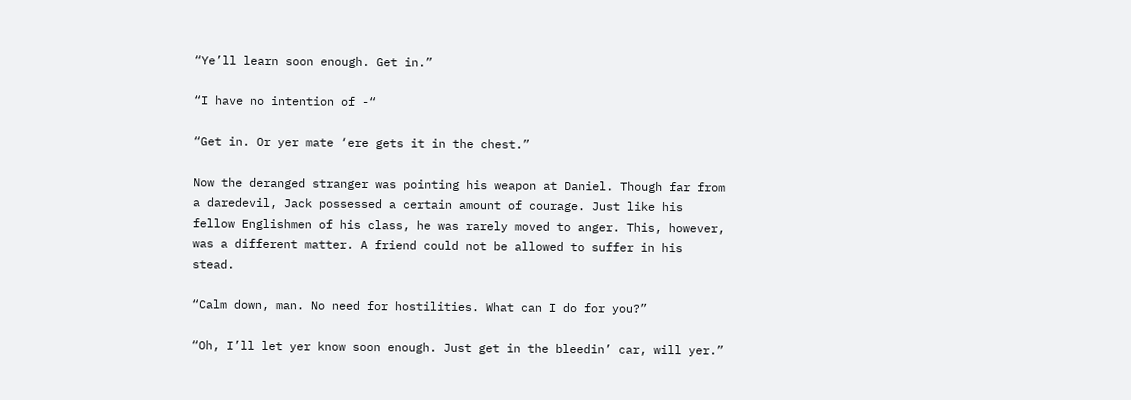“Ye’ll learn soon enough. Get in.”

“I have no intention of -“

“Get in. Or yer mate ‘ere gets it in the chest.”

Now the deranged stranger was pointing his weapon at Daniel. Though far from a daredevil, Jack possessed a certain amount of courage. Just like his fellow Englishmen of his class, he was rarely moved to anger. This, however, was a different matter. A friend could not be allowed to suffer in his stead.

“Calm down, man. No need for hostilities. What can I do for you?”

“Oh, I’ll let yer know soon enough. Just get in the bleedin’ car, will yer.”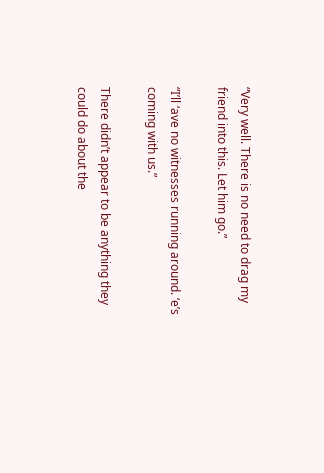“Very well. There is no need to drag my friend into this. Let him go.”

“I’ll ‘ave no witnesses running around. ‘e’s coming with us.”

There didn’t appear to be anything they could do about the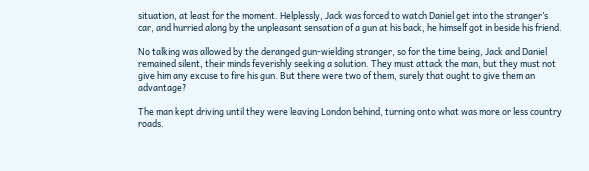situation, at least for the moment. Helplessly, Jack was forced to watch Daniel get into the stranger’s car, and hurried along by the unpleasant sensation of a gun at his back, he himself got in beside his friend.

No talking was allowed by the deranged gun-wielding stranger, so for the time being, Jack and Daniel remained silent, their minds feverishly seeking a solution. They must attack the man, but they must not give him any excuse to fire his gun. But there were two of them, surely that ought to give them an advantage?

The man kept driving until they were leaving London behind, turning onto what was more or less country roads.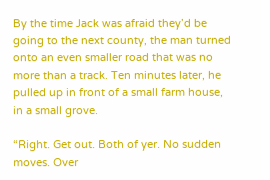By the time Jack was afraid they’d be going to the next county, the man turned onto an even smaller road that was no more than a track. Ten minutes later, he pulled up in front of a small farm house, in a small grove.

“Right. Get out. Both of yer. No sudden moves. Over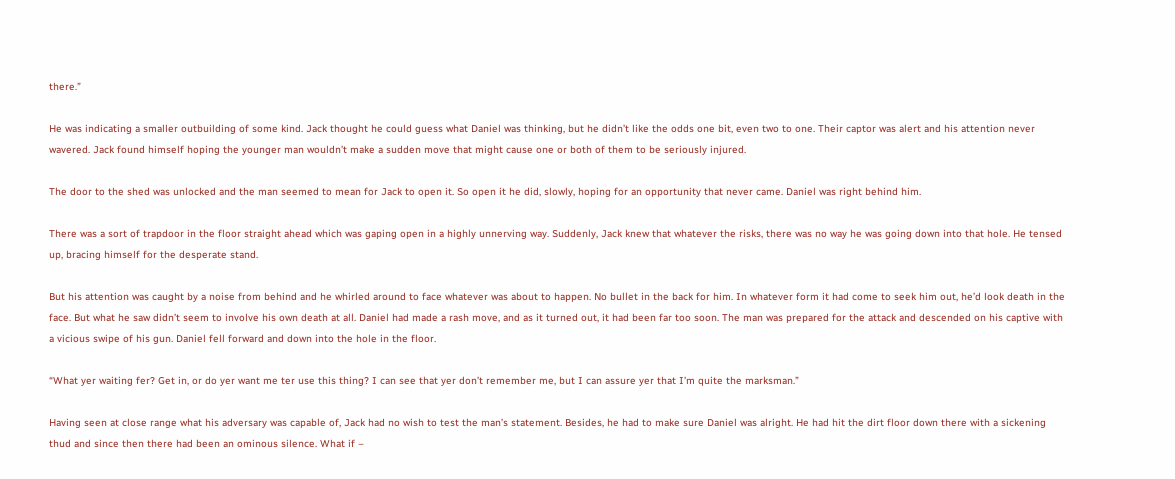there.”

He was indicating a smaller outbuilding of some kind. Jack thought he could guess what Daniel was thinking, but he didn’t like the odds one bit, even two to one. Their captor was alert and his attention never wavered. Jack found himself hoping the younger man wouldn’t make a sudden move that might cause one or both of them to be seriously injured.

The door to the shed was unlocked and the man seemed to mean for Jack to open it. So open it he did, slowly, hoping for an opportunity that never came. Daniel was right behind him.

There was a sort of trapdoor in the floor straight ahead which was gaping open in a highly unnerving way. Suddenly, Jack knew that whatever the risks, there was no way he was going down into that hole. He tensed up, bracing himself for the desperate stand.

But his attention was caught by a noise from behind and he whirled around to face whatever was about to happen. No bullet in the back for him. In whatever form it had come to seek him out, he’d look death in the face. But what he saw didn’t seem to involve his own death at all. Daniel had made a rash move, and as it turned out, it had been far too soon. The man was prepared for the attack and descended on his captive with a vicious swipe of his gun. Daniel fell forward and down into the hole in the floor.

“What yer waiting fer? Get in, or do yer want me ter use this thing? I can see that yer don’t remember me, but I can assure yer that I’m quite the marksman.”

Having seen at close range what his adversary was capable of, Jack had no wish to test the man’s statement. Besides, he had to make sure Daniel was alright. He had hit the dirt floor down there with a sickening thud and since then there had been an ominous silence. What if –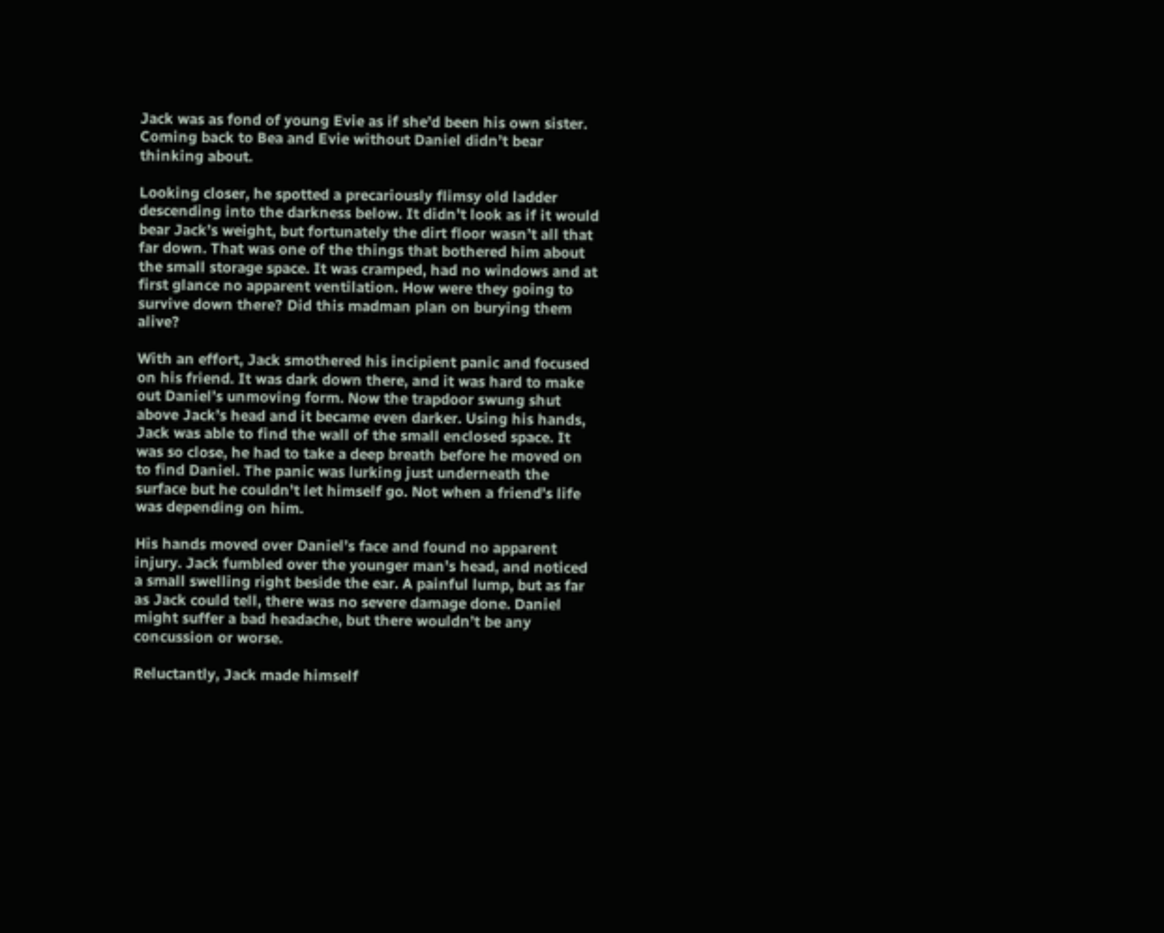Jack was as fond of young Evie as if she’d been his own sister. Coming back to Bea and Evie without Daniel didn’t bear thinking about.

Looking closer, he spotted a precariously flimsy old ladder descending into the darkness below. It didn’t look as if it would bear Jack’s weight, but fortunately the dirt floor wasn’t all that far down. That was one of the things that bothered him about the small storage space. It was cramped, had no windows and at first glance no apparent ventilation. How were they going to survive down there? Did this madman plan on burying them alive?

With an effort, Jack smothered his incipient panic and focused on his friend. It was dark down there, and it was hard to make out Daniel’s unmoving form. Now the trapdoor swung shut above Jack’s head and it became even darker. Using his hands, Jack was able to find the wall of the small enclosed space. It was so close, he had to take a deep breath before he moved on to find Daniel. The panic was lurking just underneath the surface but he couldn’t let himself go. Not when a friend’s life was depending on him.

His hands moved over Daniel’s face and found no apparent injury. Jack fumbled over the younger man’s head, and noticed a small swelling right beside the ear. A painful lump, but as far as Jack could tell, there was no severe damage done. Daniel might suffer a bad headache, but there wouldn’t be any concussion or worse.

Reluctantly, Jack made himself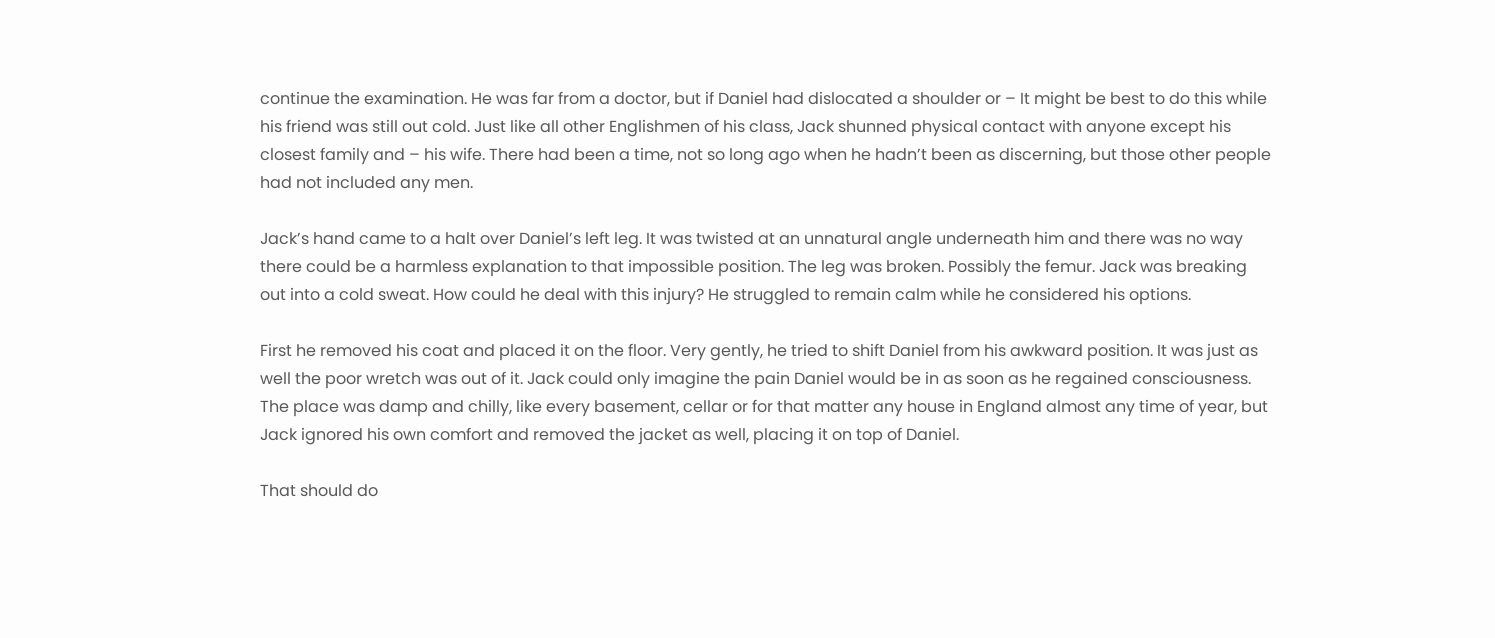continue the examination. He was far from a doctor, but if Daniel had dislocated a shoulder or – It might be best to do this while his friend was still out cold. Just like all other Englishmen of his class, Jack shunned physical contact with anyone except his closest family and – his wife. There had been a time, not so long ago when he hadn’t been as discerning, but those other people had not included any men.

Jack’s hand came to a halt over Daniel’s left leg. It was twisted at an unnatural angle underneath him and there was no way there could be a harmless explanation to that impossible position. The leg was broken. Possibly the femur. Jack was breaking out into a cold sweat. How could he deal with this injury? He struggled to remain calm while he considered his options.

First he removed his coat and placed it on the floor. Very gently, he tried to shift Daniel from his awkward position. It was just as well the poor wretch was out of it. Jack could only imagine the pain Daniel would be in as soon as he regained consciousness. The place was damp and chilly, like every basement, cellar or for that matter any house in England almost any time of year, but Jack ignored his own comfort and removed the jacket as well, placing it on top of Daniel.

That should do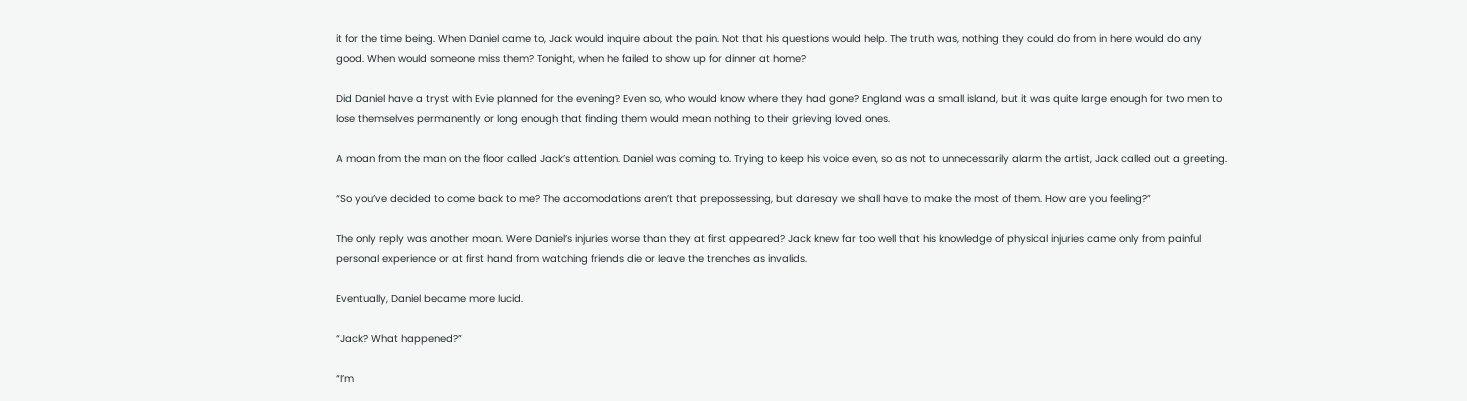it for the time being. When Daniel came to, Jack would inquire about the pain. Not that his questions would help. The truth was, nothing they could do from in here would do any good. When would someone miss them? Tonight, when he failed to show up for dinner at home?

Did Daniel have a tryst with Evie planned for the evening? Even so, who would know where they had gone? England was a small island, but it was quite large enough for two men to lose themselves permanently or long enough that finding them would mean nothing to their grieving loved ones.

A moan from the man on the floor called Jack’s attention. Daniel was coming to. Trying to keep his voice even, so as not to unnecessarily alarm the artist, Jack called out a greeting.

“So you’ve decided to come back to me? The accomodations aren’t that prepossessing, but daresay we shall have to make the most of them. How are you feeling?”

The only reply was another moan. Were Daniel’s injuries worse than they at first appeared? Jack knew far too well that his knowledge of physical injuries came only from painful personal experience or at first hand from watching friends die or leave the trenches as invalids.

Eventually, Daniel became more lucid.

“Jack? What happened?”

“I’m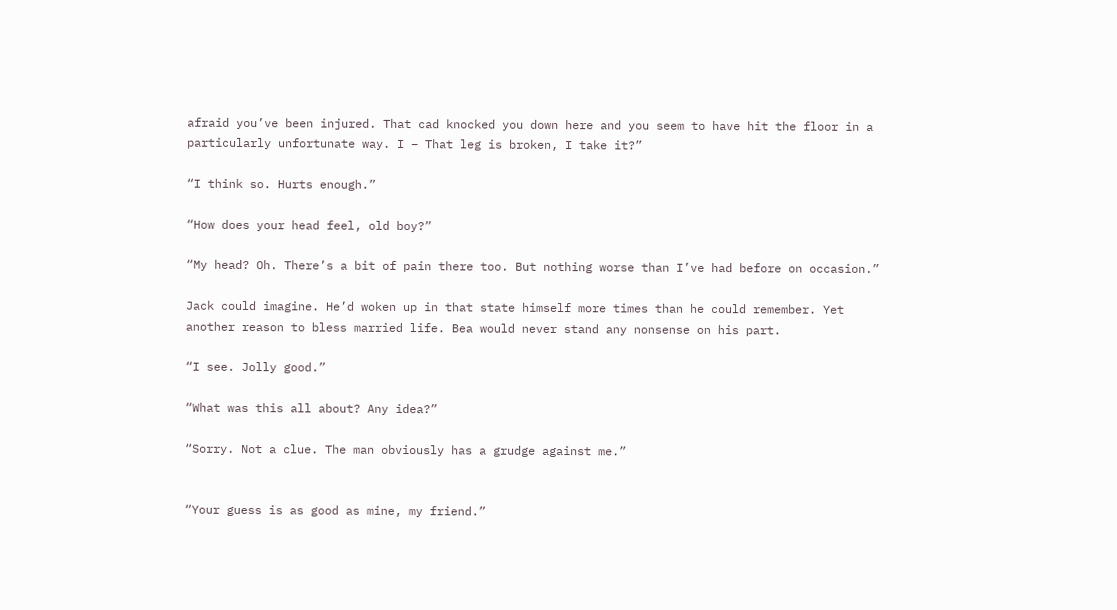afraid you’ve been injured. That cad knocked you down here and you seem to have hit the floor in a particularly unfortunate way. I – That leg is broken, I take it?”

“I think so. Hurts enough.”

“How does your head feel, old boy?”

“My head? Oh. There’s a bit of pain there too. But nothing worse than I’ve had before on occasion.”

Jack could imagine. He’d woken up in that state himself more times than he could remember. Yet another reason to bless married life. Bea would never stand any nonsense on his part.

“I see. Jolly good.”

“What was this all about? Any idea?”

“Sorry. Not a clue. The man obviously has a grudge against me.”


“Your guess is as good as mine, my friend.”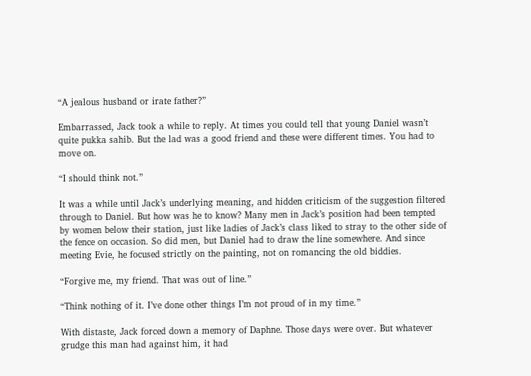“A jealous husband or irate father?”

Embarrassed, Jack took a while to reply. At times you could tell that young Daniel wasn’t quite pukka sahib. But the lad was a good friend and these were different times. You had to move on.

“I should think not.”

It was a while until Jack’s underlying meaning, and hidden criticism of the suggestion filtered through to Daniel. But how was he to know? Many men in Jack’s position had been tempted by women below their station, just like ladies of Jack’s class liked to stray to the other side of the fence on occasion. So did men, but Daniel had to draw the line somewhere. And since meeting Evie, he focused strictly on the painting, not on romancing the old biddies.

“Forgive me, my friend. That was out of line.”

“Think nothing of it. I’ve done other things I’m not proud of in my time.”

With distaste, Jack forced down a memory of Daphne. Those days were over. But whatever grudge this man had against him, it had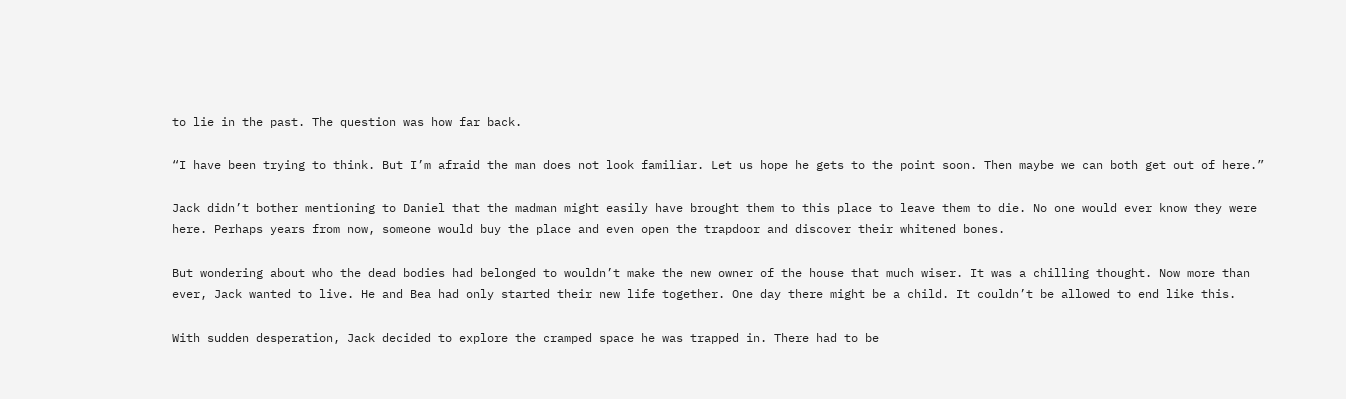to lie in the past. The question was how far back.

“I have been trying to think. But I’m afraid the man does not look familiar. Let us hope he gets to the point soon. Then maybe we can both get out of here.”

Jack didn’t bother mentioning to Daniel that the madman might easily have brought them to this place to leave them to die. No one would ever know they were here. Perhaps years from now, someone would buy the place and even open the trapdoor and discover their whitened bones.

But wondering about who the dead bodies had belonged to wouldn’t make the new owner of the house that much wiser. It was a chilling thought. Now more than ever, Jack wanted to live. He and Bea had only started their new life together. One day there might be a child. It couldn’t be allowed to end like this.

With sudden desperation, Jack decided to explore the cramped space he was trapped in. There had to be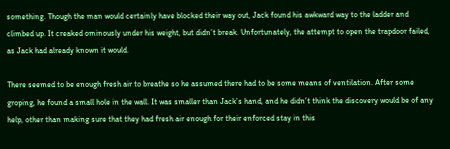something. Though the man would certainly have blocked their way out, Jack found his awkward way to the ladder and climbed up. It creaked ominously under his weight, but didn’t break. Unfortunately, the attempt to open the trapdoor failed, as Jack had already known it would.

There seemed to be enough fresh air to breathe so he assumed there had to be some means of ventilation. After some groping, he found a small hole in the wall. It was smaller than Jack’s hand, and he didn’t think the discovery would be of any help, other than making sure that they had fresh air enough for their enforced stay in this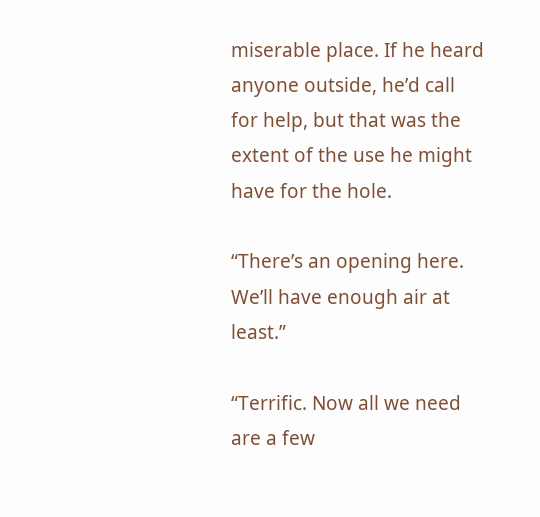miserable place. If he heard anyone outside, he’d call for help, but that was the extent of the use he might have for the hole.

“There’s an opening here. We’ll have enough air at least.”

“Terrific. Now all we need are a few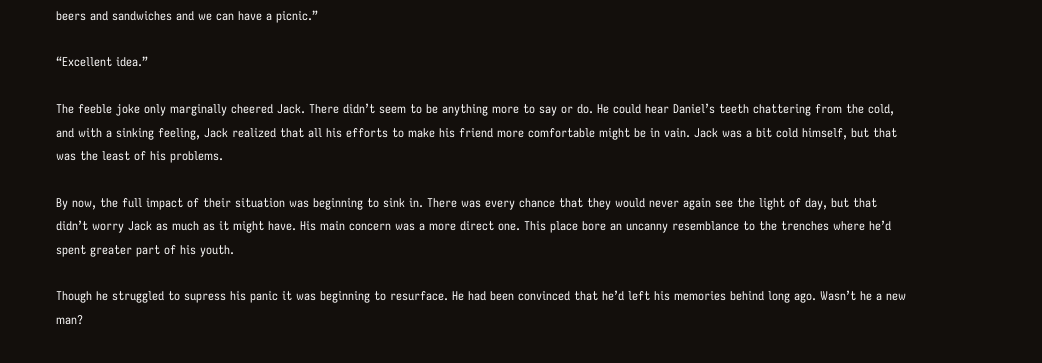beers and sandwiches and we can have a picnic.”

“Excellent idea.”

The feeble joke only marginally cheered Jack. There didn’t seem to be anything more to say or do. He could hear Daniel’s teeth chattering from the cold, and with a sinking feeling, Jack realized that all his efforts to make his friend more comfortable might be in vain. Jack was a bit cold himself, but that was the least of his problems.

By now, the full impact of their situation was beginning to sink in. There was every chance that they would never again see the light of day, but that didn’t worry Jack as much as it might have. His main concern was a more direct one. This place bore an uncanny resemblance to the trenches where he’d spent greater part of his youth.

Though he struggled to supress his panic it was beginning to resurface. He had been convinced that he’d left his memories behind long ago. Wasn’t he a new man?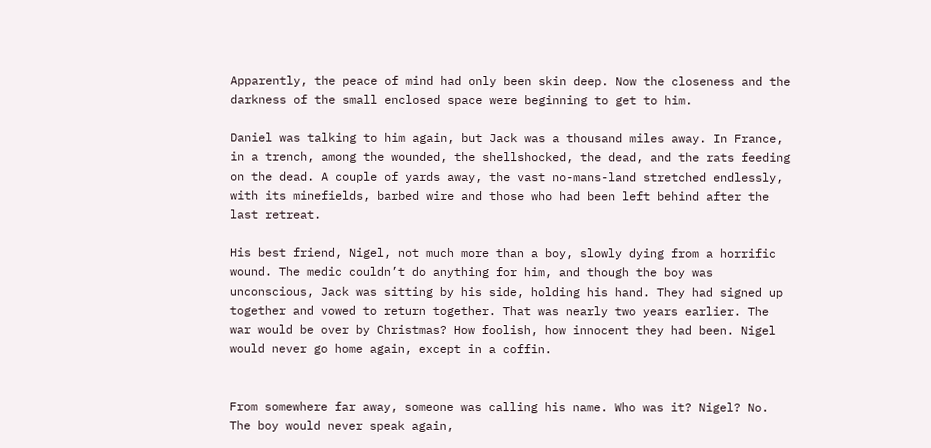Apparently, the peace of mind had only been skin deep. Now the closeness and the darkness of the small enclosed space were beginning to get to him.

Daniel was talking to him again, but Jack was a thousand miles away. In France, in a trench, among the wounded, the shellshocked, the dead, and the rats feeding on the dead. A couple of yards away, the vast no-mans-land stretched endlessly, with its minefields, barbed wire and those who had been left behind after the last retreat.

His best friend, Nigel, not much more than a boy, slowly dying from a horrific wound. The medic couldn’t do anything for him, and though the boy was unconscious, Jack was sitting by his side, holding his hand. They had signed up together and vowed to return together. That was nearly two years earlier. The war would be over by Christmas? How foolish, how innocent they had been. Nigel would never go home again, except in a coffin.


From somewhere far away, someone was calling his name. Who was it? Nigel? No. The boy would never speak again,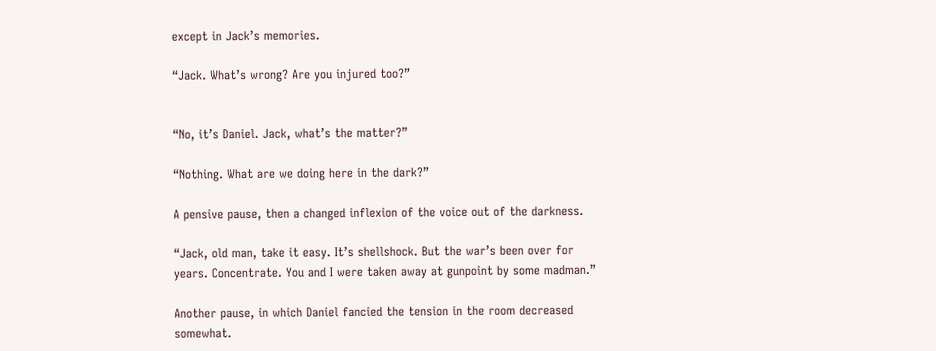except in Jack’s memories.

“Jack. What’s wrong? Are you injured too?”


“No, it’s Daniel. Jack, what’s the matter?”

“Nothing. What are we doing here in the dark?”

A pensive pause, then a changed inflexion of the voice out of the darkness.

“Jack, old man, take it easy. It’s shellshock. But the war’s been over for years. Concentrate. You and I were taken away at gunpoint by some madman.”

Another pause, in which Daniel fancied the tension in the room decreased somewhat.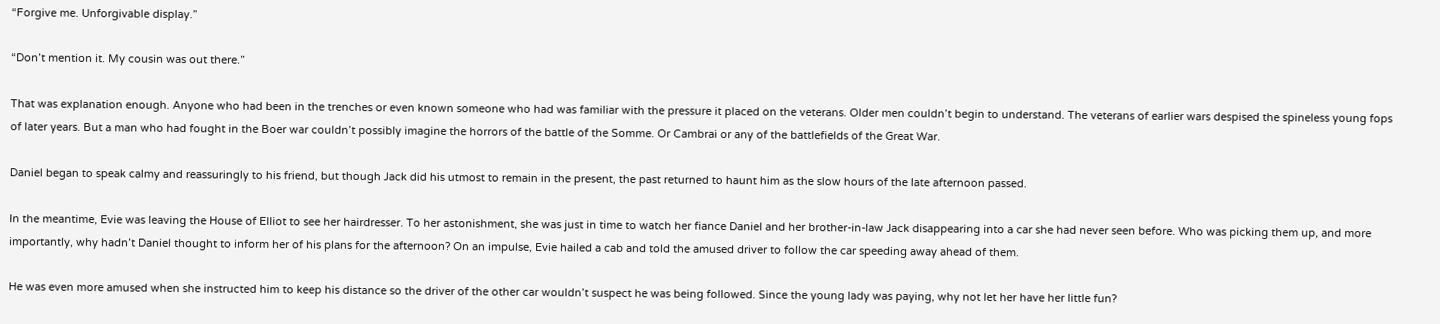“Forgive me. Unforgivable display.”

“Don’t mention it. My cousin was out there.”

That was explanation enough. Anyone who had been in the trenches or even known someone who had was familiar with the pressure it placed on the veterans. Older men couldn’t begin to understand. The veterans of earlier wars despised the spineless young fops of later years. But a man who had fought in the Boer war couldn’t possibly imagine the horrors of the battle of the Somme. Or Cambrai or any of the battlefields of the Great War.

Daniel began to speak calmy and reassuringly to his friend, but though Jack did his utmost to remain in the present, the past returned to haunt him as the slow hours of the late afternoon passed.

In the meantime, Evie was leaving the House of Elliot to see her hairdresser. To her astonishment, she was just in time to watch her fiance Daniel and her brother-in-law Jack disappearing into a car she had never seen before. Who was picking them up, and more importantly, why hadn’t Daniel thought to inform her of his plans for the afternoon? On an impulse, Evie hailed a cab and told the amused driver to follow the car speeding away ahead of them.

He was even more amused when she instructed him to keep his distance so the driver of the other car wouldn’t suspect he was being followed. Since the young lady was paying, why not let her have her little fun?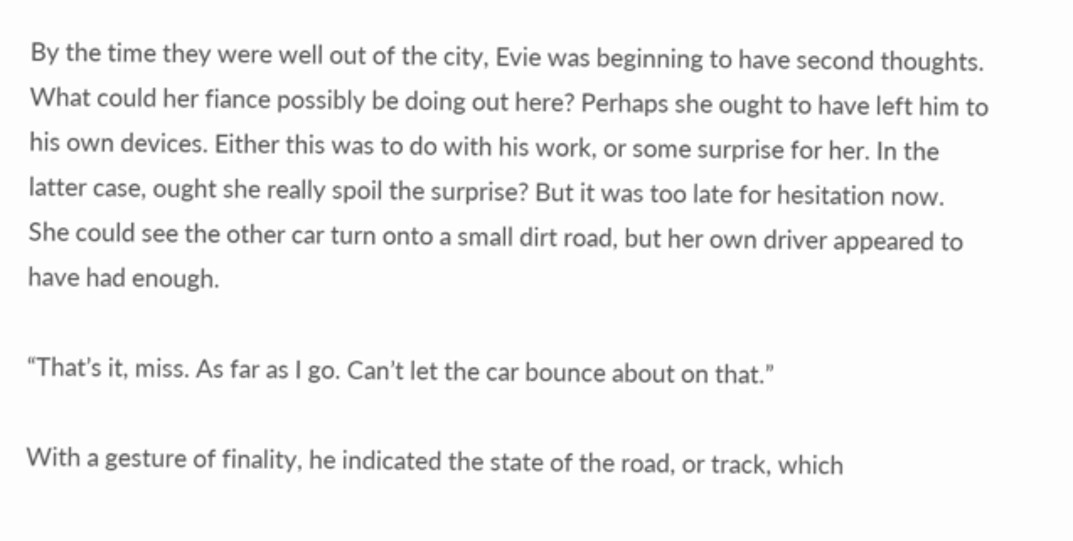By the time they were well out of the city, Evie was beginning to have second thoughts. What could her fiance possibly be doing out here? Perhaps she ought to have left him to his own devices. Either this was to do with his work, or some surprise for her. In the latter case, ought she really spoil the surprise? But it was too late for hesitation now. She could see the other car turn onto a small dirt road, but her own driver appeared to have had enough.

“That’s it, miss. As far as I go. Can’t let the car bounce about on that.”

With a gesture of finality, he indicated the state of the road, or track, which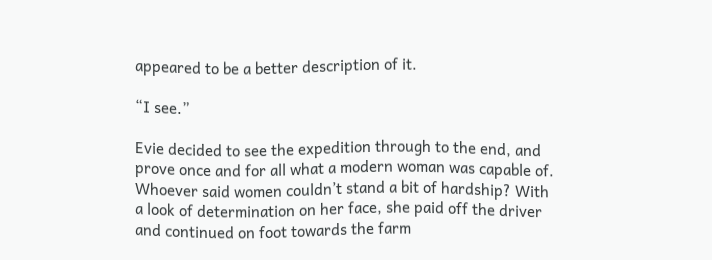appeared to be a better description of it.

“I see.”

Evie decided to see the expedition through to the end, and prove once and for all what a modern woman was capable of. Whoever said women couldn’t stand a bit of hardship? With a look of determination on her face, she paid off the driver and continued on foot towards the farm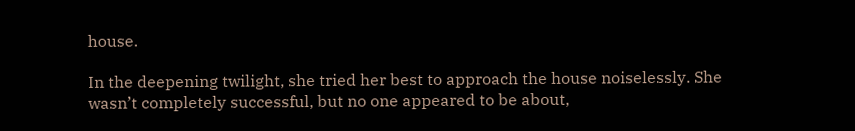house.

In the deepening twilight, she tried her best to approach the house noiselessly. She wasn’t completely successful, but no one appeared to be about,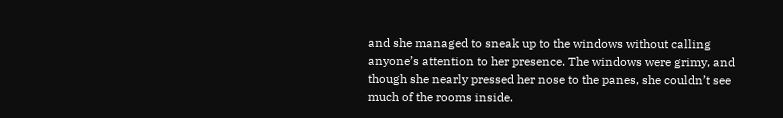and she managed to sneak up to the windows without calling anyone’s attention to her presence. The windows were grimy, and though she nearly pressed her nose to the panes, she couldn’t see much of the rooms inside.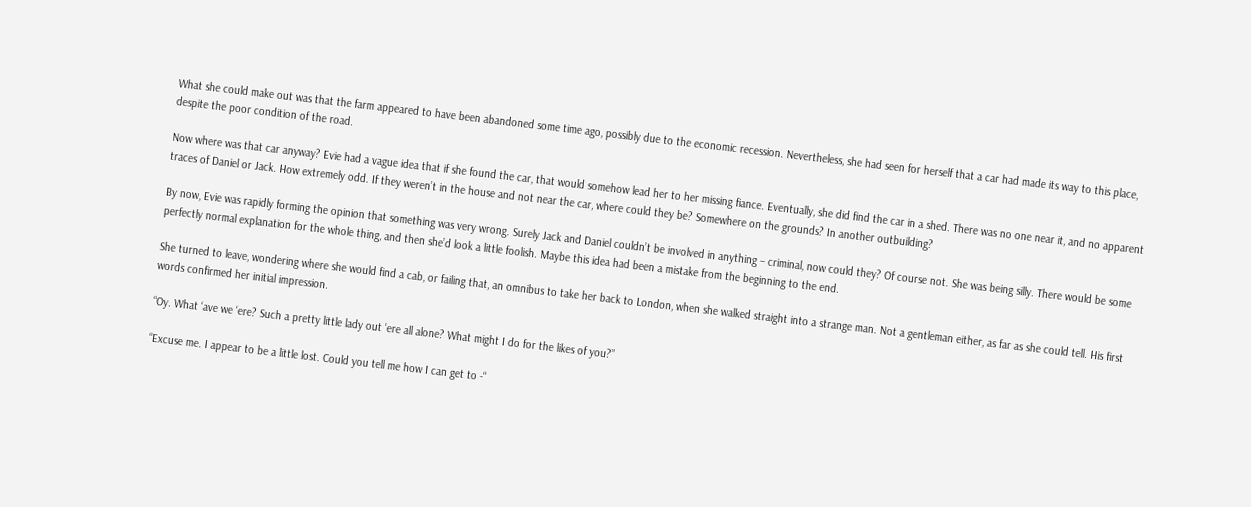What she could make out was that the farm appeared to have been abandoned some time ago, possibly due to the economic recession. Nevertheless, she had seen for herself that a car had made its way to this place, despite the poor condition of the road.

Now where was that car anyway? Evie had a vague idea that if she found the car, that would somehow lead her to her missing fiance. Eventually, she did find the car in a shed. There was no one near it, and no apparent traces of Daniel or Jack. How extremely odd. If they weren’t in the house and not near the car, where could they be? Somewhere on the grounds? In another outbuilding?

By now, Evie was rapidly forming the opinion that something was very wrong. Surely Jack and Daniel couldn’t be involved in anything – criminal, now could they? Of course not. She was being silly. There would be some perfectly normal explanation for the whole thing, and then she’d look a little foolish. Maybe this idea had been a mistake from the beginning to the end.

She turned to leave, wondering where she would find a cab, or failing that, an omnibus to take her back to London, when she walked straight into a strange man. Not a gentleman either, as far as she could tell. His first words confirmed her initial impression.

“Oy. What ‘ave we ‘ere? Such a pretty little lady out ‘ere all alone? What might I do for the likes of you?”

“Excuse me. I appear to be a little lost. Could you tell me how I can get to -“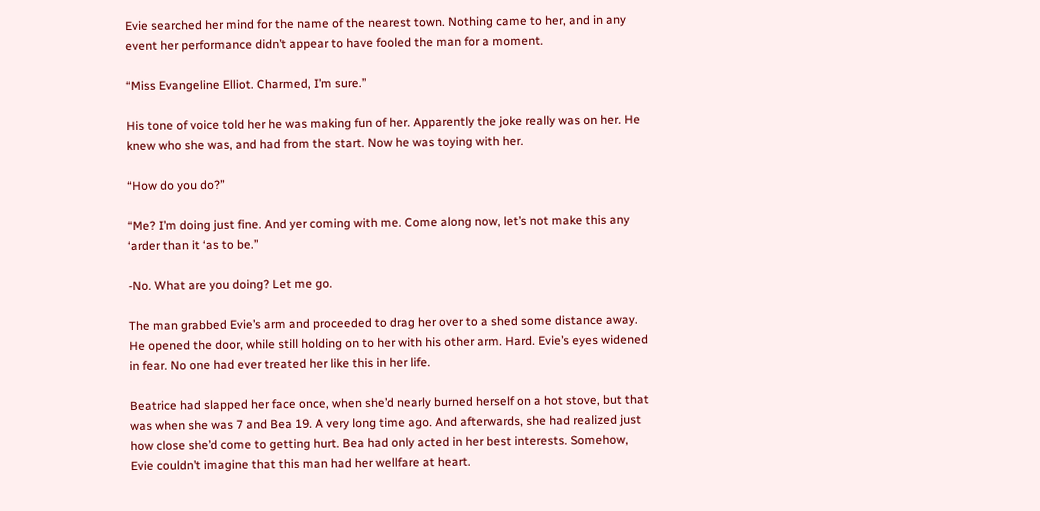Evie searched her mind for the name of the nearest town. Nothing came to her, and in any event her performance didn’t appear to have fooled the man for a moment.

“Miss Evangeline Elliot. Charmed, I’m sure.”

His tone of voice told her he was making fun of her. Apparently the joke really was on her. He knew who she was, and had from the start. Now he was toying with her.

“How do you do?”

“Me? I’m doing just fine. And yer coming with me. Come along now, let’s not make this any ‘arder than it ‘as to be.”

-No. What are you doing? Let me go.

The man grabbed Evie’s arm and proceeded to drag her over to a shed some distance away. He opened the door, while still holding on to her with his other arm. Hard. Evie’s eyes widened in fear. No one had ever treated her like this in her life.

Beatrice had slapped her face once, when she’d nearly burned herself on a hot stove, but that was when she was 7 and Bea 19. A very long time ago. And afterwards, she had realized just how close she’d come to getting hurt. Bea had only acted in her best interests. Somehow, Evie couldn’t imagine that this man had her wellfare at heart.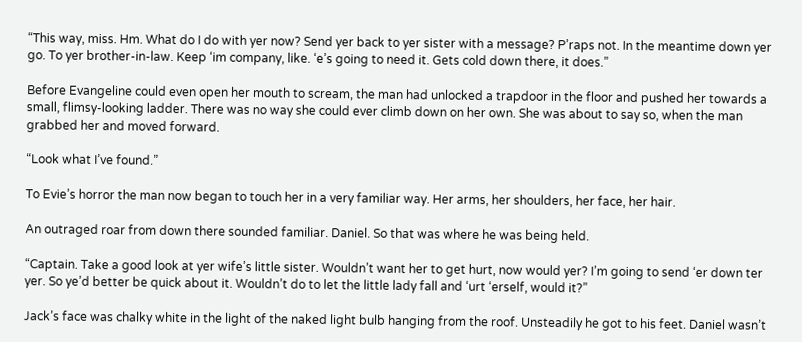“This way, miss. Hm. What do I do with yer now? Send yer back to yer sister with a message? P’raps not. In the meantime down yer go. To yer brother-in-law. Keep ‘im company, like. ‘e’s going to need it. Gets cold down there, it does.”

Before Evangeline could even open her mouth to scream, the man had unlocked a trapdoor in the floor and pushed her towards a small, flimsy-looking ladder. There was no way she could ever climb down on her own. She was about to say so, when the man grabbed her and moved forward.

“Look what I’ve found.”

To Evie’s horror the man now began to touch her in a very familiar way. Her arms, her shoulders, her face, her hair.

An outraged roar from down there sounded familiar. Daniel. So that was where he was being held.

“Captain. Take a good look at yer wife’s little sister. Wouldn’t want her to get hurt, now would yer? I’m going to send ‘er down ter yer. So ye’d better be quick about it. Wouldn’t do to let the little lady fall and ‘urt ‘erself, would it?”

Jack’s face was chalky white in the light of the naked light bulb hanging from the roof. Unsteadily he got to his feet. Daniel wasn’t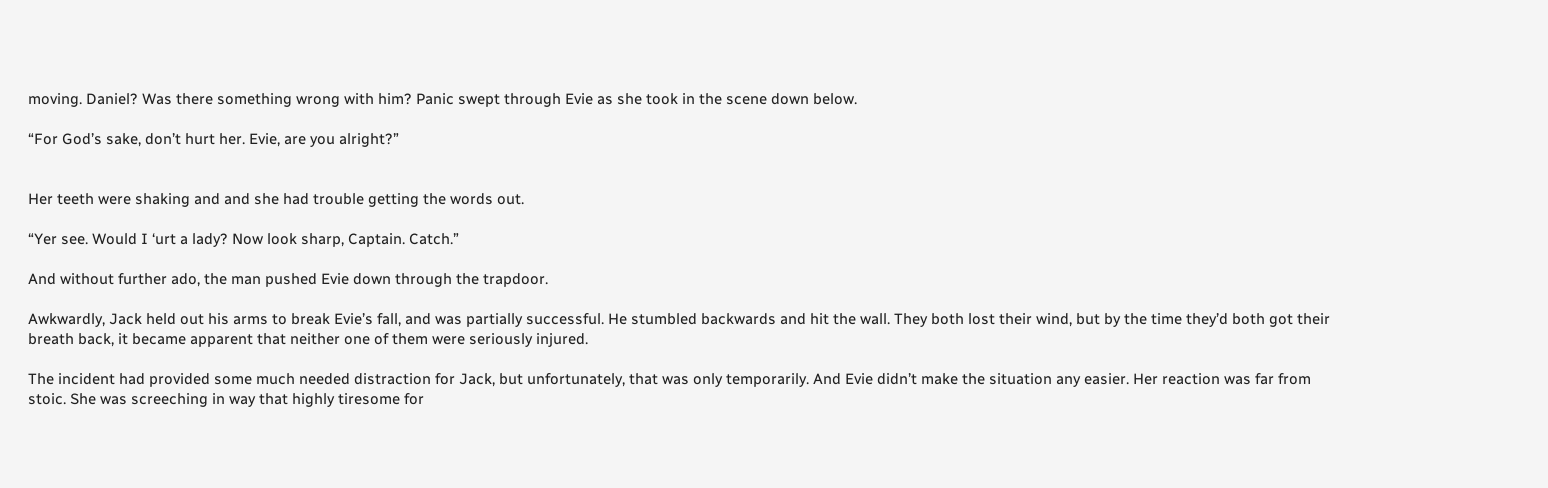moving. Daniel? Was there something wrong with him? Panic swept through Evie as she took in the scene down below.

“For God’s sake, don’t hurt her. Evie, are you alright?”


Her teeth were shaking and and she had trouble getting the words out.

“Yer see. Would I ‘urt a lady? Now look sharp, Captain. Catch.”

And without further ado, the man pushed Evie down through the trapdoor.

Awkwardly, Jack held out his arms to break Evie’s fall, and was partially successful. He stumbled backwards and hit the wall. They both lost their wind, but by the time they’d both got their breath back, it became apparent that neither one of them were seriously injured.

The incident had provided some much needed distraction for Jack, but unfortunately, that was only temporarily. And Evie didn’t make the situation any easier. Her reaction was far from stoic. She was screeching in way that highly tiresome for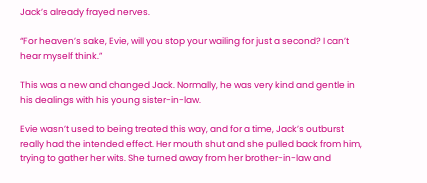Jack’s already frayed nerves.

“For heaven’s sake, Evie, will you stop your wailing for just a second? I can’t hear myself think.”

This was a new and changed Jack. Normally, he was very kind and gentle in his dealings with his young sister-in-law.

Evie wasn’t used to being treated this way, and for a time, Jack’s outburst really had the intended effect. Her mouth shut and she pulled back from him, trying to gather her wits. She turned away from her brother-in-law and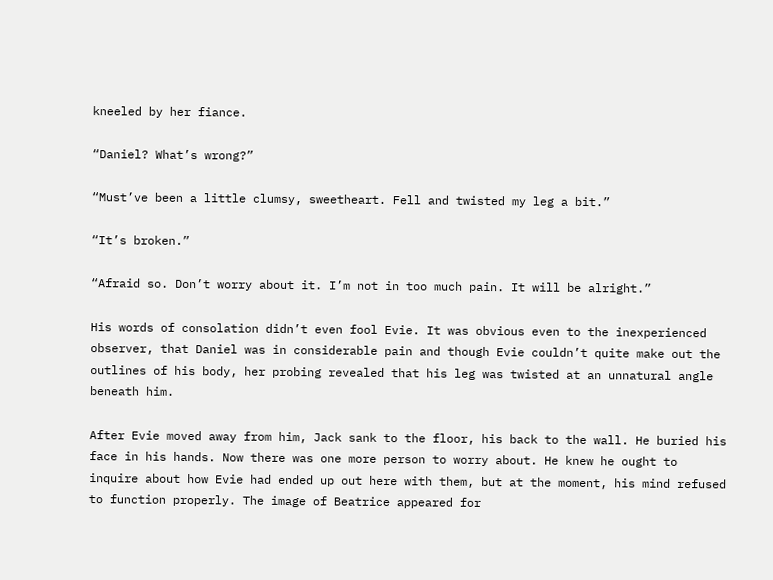kneeled by her fiance.

“Daniel? What’s wrong?”

“Must’ve been a little clumsy, sweetheart. Fell and twisted my leg a bit.”

“It’s broken.”

“Afraid so. Don’t worry about it. I’m not in too much pain. It will be alright.”

His words of consolation didn’t even fool Evie. It was obvious even to the inexperienced observer, that Daniel was in considerable pain and though Evie couldn’t quite make out the outlines of his body, her probing revealed that his leg was twisted at an unnatural angle beneath him.

After Evie moved away from him, Jack sank to the floor, his back to the wall. He buried his face in his hands. Now there was one more person to worry about. He knew he ought to inquire about how Evie had ended up out here with them, but at the moment, his mind refused to function properly. The image of Beatrice appeared for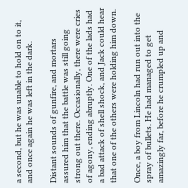a second, but he was unable to hold on to it, and once again he was left in the dark.

Distant sounds of gunfire, and mortars assured him that the battle was still going strong out there. Occasionally, there were cries of agony, ending abruptly. One of the lads had a bad attack of shell shock, and Jack could hear that one of the others were holding him down.

Once, a boy from Lincoln had run out into the spray of bullets. He had managed to get amazingly far, before he crumpled up and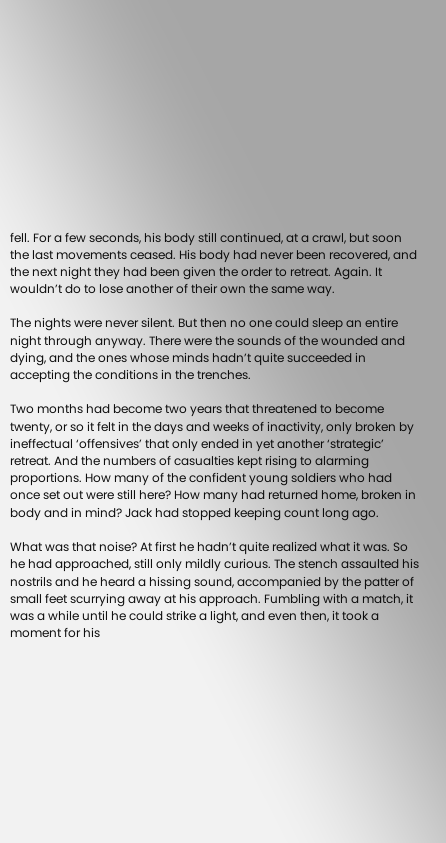fell. For a few seconds, his body still continued, at a crawl, but soon the last movements ceased. His body had never been recovered, and the next night they had been given the order to retreat. Again. It wouldn’t do to lose another of their own the same way.

The nights were never silent. But then no one could sleep an entire night through anyway. There were the sounds of the wounded and dying, and the ones whose minds hadn’t quite succeeded in accepting the conditions in the trenches.

Two months had become two years that threatened to become twenty, or so it felt in the days and weeks of inactivity, only broken by ineffectual ‘offensives’ that only ended in yet another ‘strategic’ retreat. And the numbers of casualties kept rising to alarming proportions. How many of the confident young soldiers who had once set out were still here? How many had returned home, broken in body and in mind? Jack had stopped keeping count long ago.

What was that noise? At first he hadn’t quite realized what it was. So he had approached, still only mildly curious. The stench assaulted his nostrils and he heard a hissing sound, accompanied by the patter of small feet scurrying away at his approach. Fumbling with a match, it was a while until he could strike a light, and even then, it took a moment for his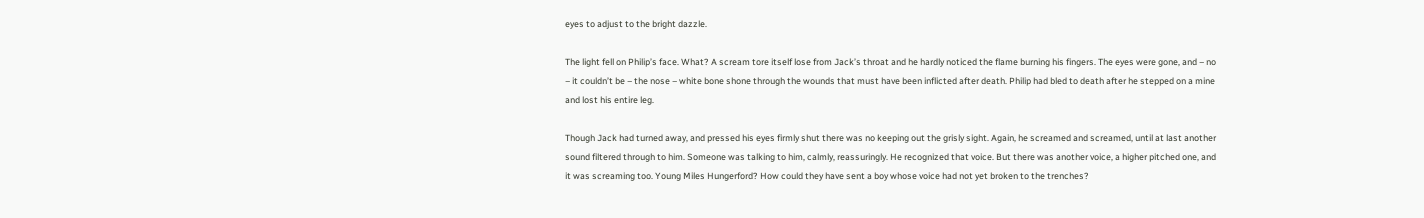eyes to adjust to the bright dazzle.

The light fell on Philip’s face. What? A scream tore itself lose from Jack’s throat and he hardly noticed the flame burning his fingers. The eyes were gone, and – no – it couldn’t be – the nose – white bone shone through the wounds that must have been inflicted after death. Philip had bled to death after he stepped on a mine and lost his entire leg.

Though Jack had turned away, and pressed his eyes firmly shut there was no keeping out the grisly sight. Again, he screamed and screamed, until at last another sound filtered through to him. Someone was talking to him, calmly, reassuringly. He recognized that voice. But there was another voice, a higher pitched one, and it was screaming too. Young Miles Hungerford? How could they have sent a boy whose voice had not yet broken to the trenches?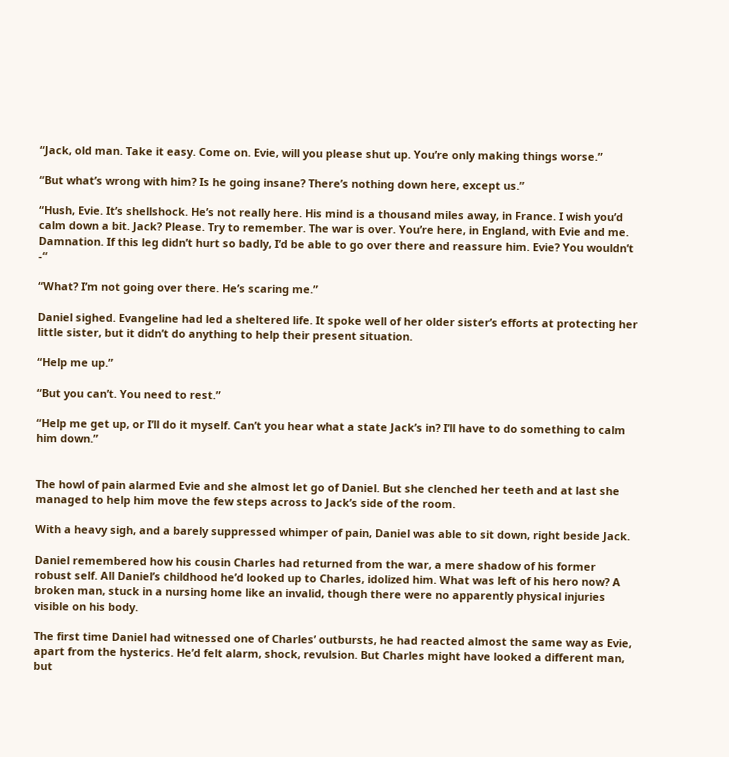“Jack, old man. Take it easy. Come on. Evie, will you please shut up. You’re only making things worse.”

“But what’s wrong with him? Is he going insane? There’s nothing down here, except us.”

“Hush, Evie. It’s shellshock. He’s not really here. His mind is a thousand miles away, in France. I wish you’d calm down a bit. Jack? Please. Try to remember. The war is over. You’re here, in England, with Evie and me. Damnation. If this leg didn’t hurt so badly, I’d be able to go over there and reassure him. Evie? You wouldn’t -“

“What? I’m not going over there. He’s scaring me.”

Daniel sighed. Evangeline had led a sheltered life. It spoke well of her older sister’s efforts at protecting her little sister, but it didn’t do anything to help their present situation.

“Help me up.”

“But you can’t. You need to rest.”

“Help me get up, or I’ll do it myself. Can’t you hear what a state Jack’s in? I’ll have to do something to calm him down.”


The howl of pain alarmed Evie and she almost let go of Daniel. But she clenched her teeth and at last she managed to help him move the few steps across to Jack’s side of the room.

With a heavy sigh, and a barely suppressed whimper of pain, Daniel was able to sit down, right beside Jack.

Daniel remembered how his cousin Charles had returned from the war, a mere shadow of his former robust self. All Daniel’s childhood he’d looked up to Charles, idolized him. What was left of his hero now? A broken man, stuck in a nursing home like an invalid, though there were no apparently physical injuries visible on his body.

The first time Daniel had witnessed one of Charles’ outbursts, he had reacted almost the same way as Evie, apart from the hysterics. He’d felt alarm, shock, revulsion. But Charles might have looked a different man, but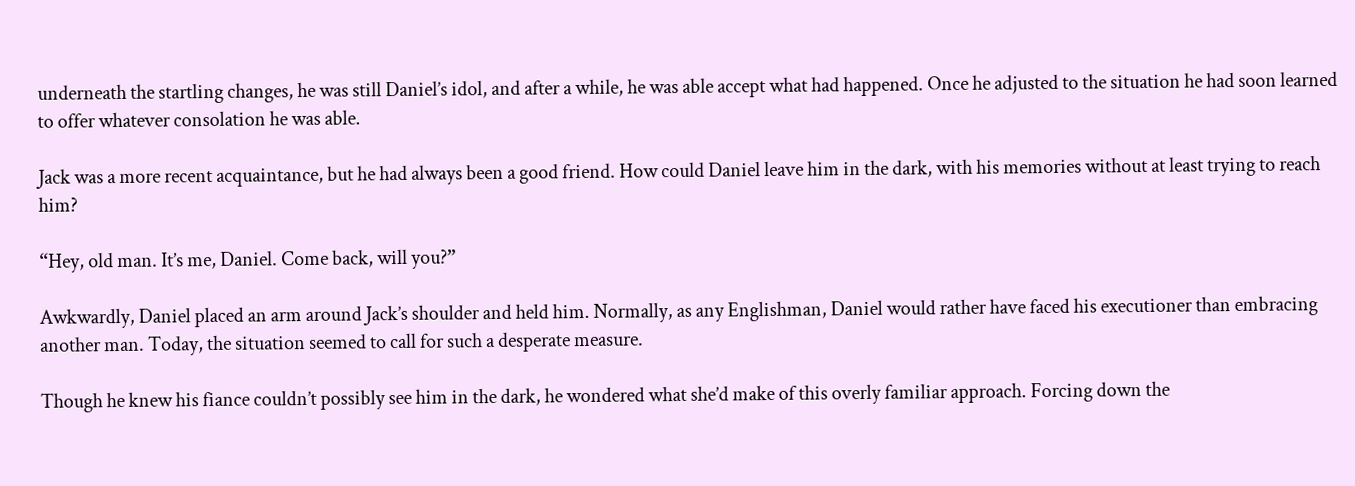underneath the startling changes, he was still Daniel’s idol, and after a while, he was able accept what had happened. Once he adjusted to the situation he had soon learned to offer whatever consolation he was able.

Jack was a more recent acquaintance, but he had always been a good friend. How could Daniel leave him in the dark, with his memories without at least trying to reach him?

“Hey, old man. It’s me, Daniel. Come back, will you?”

Awkwardly, Daniel placed an arm around Jack’s shoulder and held him. Normally, as any Englishman, Daniel would rather have faced his executioner than embracing another man. Today, the situation seemed to call for such a desperate measure.

Though he knew his fiance couldn’t possibly see him in the dark, he wondered what she’d make of this overly familiar approach. Forcing down the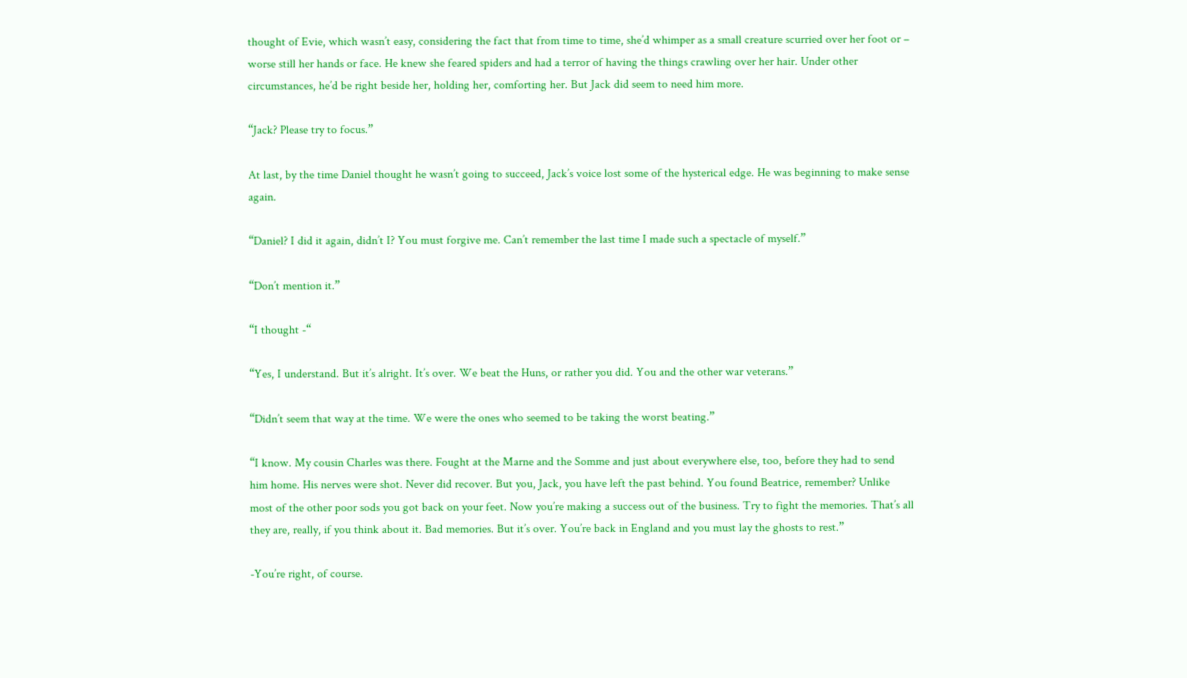thought of Evie, which wasn’t easy, considering the fact that from time to time, she’d whimper as a small creature scurried over her foot or – worse still her hands or face. He knew she feared spiders and had a terror of having the things crawling over her hair. Under other circumstances, he’d be right beside her, holding her, comforting her. But Jack did seem to need him more.

“Jack? Please try to focus.”

At last, by the time Daniel thought he wasn’t going to succeed, Jack’s voice lost some of the hysterical edge. He was beginning to make sense again.

“Daniel? I did it again, didn’t I? You must forgive me. Can’t remember the last time I made such a spectacle of myself.”

“Don’t mention it.”

“I thought -“

“Yes, I understand. But it’s alright. It’s over. We beat the Huns, or rather you did. You and the other war veterans.”

“Didn’t seem that way at the time. We were the ones who seemed to be taking the worst beating.”

“I know. My cousin Charles was there. Fought at the Marne and the Somme and just about everywhere else, too, before they had to send him home. His nerves were shot. Never did recover. But you, Jack, you have left the past behind. You found Beatrice, remember? Unlike most of the other poor sods you got back on your feet. Now you’re making a success out of the business. Try to fight the memories. That’s all they are, really, if you think about it. Bad memories. But it’s over. You’re back in England and you must lay the ghosts to rest.”

-You’re right, of course.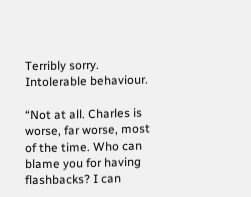Terribly sorry. Intolerable behaviour.

“Not at all. Charles is worse, far worse, most of the time. Who can blame you for having flashbacks? I can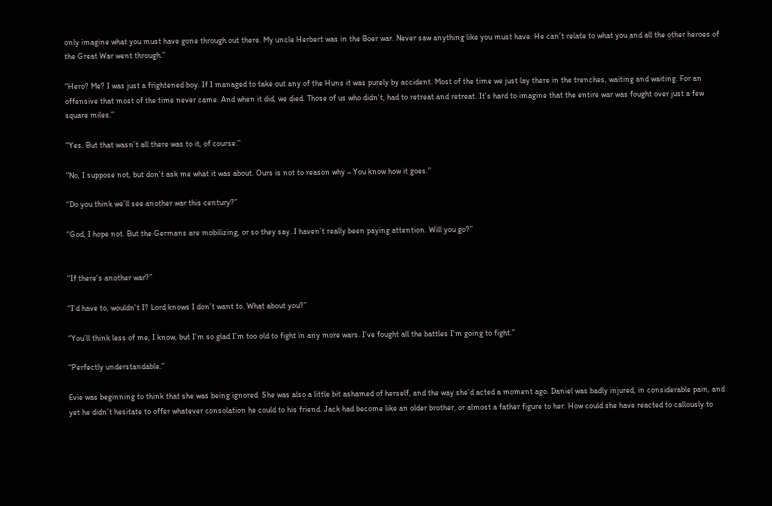only imagine what you must have gone through out there. My uncle Herbert was in the Boer war. Never saw anything like you must have. He can’t relate to what you and all the other heroes of the Great War went through.”

“Hero? Me? I was just a frightened boy. If I managed to take out any of the Huns it was purely by accident. Most of the time we just lay there in the trenches, waiting and waiting. For an offensive that most of the time never came. And when it did, we died. Those of us who didn’t, had to retreat and retreat. It’s hard to imagine that the entire war was fought over just a few square miles.”

“Yes. But that wasn’t all there was to it, of course.”

“No, I suppose not, but don’t ask me what it was about. Ours is not to reason why – You know how it goes.”

“Do you think we’ll see another war this century?”

“God, I hope not. But the Germans are mobilizing, or so they say. I haven’t really been paying attention. Will you go?”


“If there’s another war?”

“I’d have to, wouldn’t I? Lord knows I don’t want to. What about you?”

“You’ll think less of me, I know, but I’m so glad I’m too old to fight in any more wars. I’ve fought all the battles I’m going to fight.”

“Perfectly understandable.”

Evie was beginning to think that she was being ignored. She was also a little bit ashamed of herself, and the way she’d acted a moment ago. Daniel was badly injured, in considerable pain, and yet he didn’t hesitate to offer whatever consolation he could to his friend. Jack had become like an older brother, or almost a father figure to her. How could she have reacted to callously to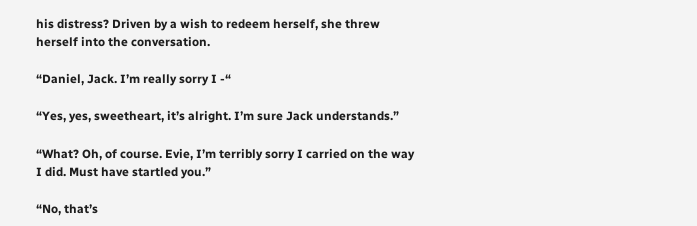his distress? Driven by a wish to redeem herself, she threw herself into the conversation.

“Daniel, Jack. I’m really sorry I -“

“Yes, yes, sweetheart, it’s alright. I’m sure Jack understands.”

“What? Oh, of course. Evie, I’m terribly sorry I carried on the way I did. Must have startled you.”

“No, that’s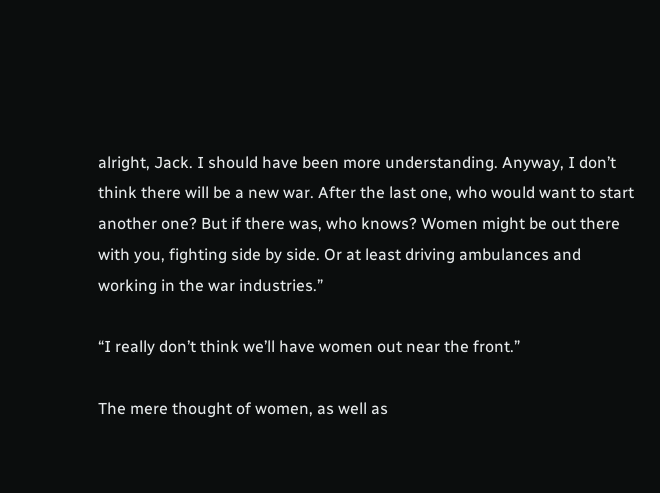alright, Jack. I should have been more understanding. Anyway, I don’t think there will be a new war. After the last one, who would want to start another one? But if there was, who knows? Women might be out there with you, fighting side by side. Or at least driving ambulances and working in the war industries.”

“I really don’t think we’ll have women out near the front.”

The mere thought of women, as well as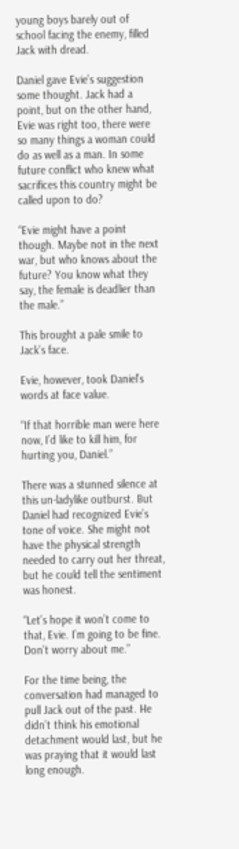young boys barely out of school facing the enemy, filled Jack with dread.

Daniel gave Evie’s suggestion some thought. Jack had a point, but on the other hand, Evie was right too, there were so many things a woman could do as well as a man. In some future conflict who knew what sacrifices this country might be called upon to do?

“Evie might have a point though. Maybe not in the next war, but who knows about the future? You know what they say, the female is deadlier than the male.”

This brought a pale smile to Jack’s face.

Evie, however, took Daniel’s words at face value.

“If that horrible man were here now, I’d like to kill him, for hurting you, Daniel.”

There was a stunned silence at this un-ladylike outburst. But Daniel had recognized Evie’s tone of voice. She might not have the physical strength needed to carry out her threat, but he could tell the sentiment was honest.

“Let’s hope it won’t come to that, Evie. I’m going to be fine. Don’t worry about me.”

For the time being, the conversation had managed to pull Jack out of the past. He didn’t think his emotional detachment would last, but he was praying that it would last long enough.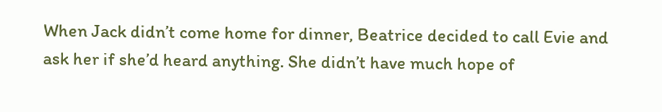When Jack didn’t come home for dinner, Beatrice decided to call Evie and ask her if she’d heard anything. She didn’t have much hope of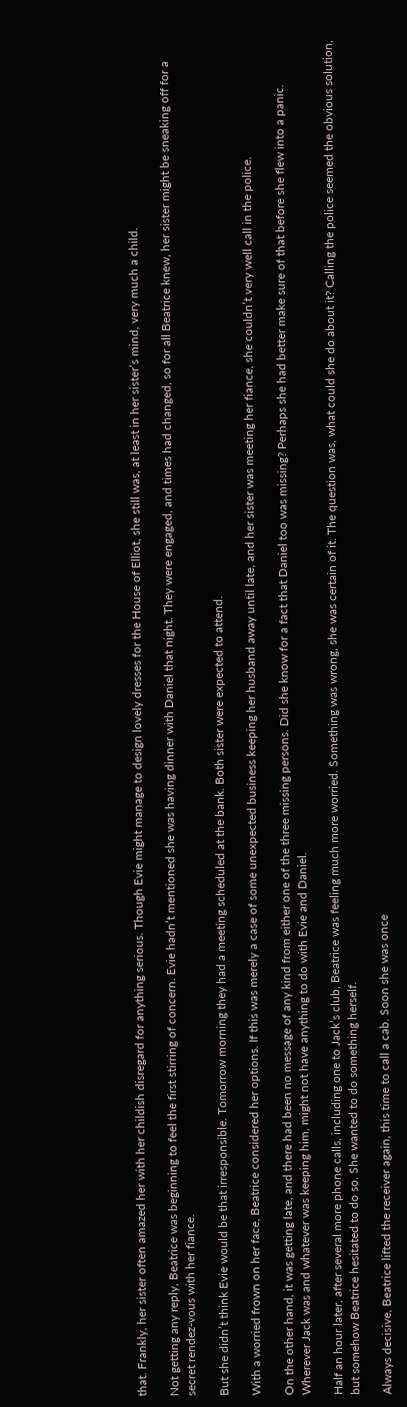that. Frankly, her sister often amazed her with her childish disregard for anything serious. Though Evie might manage to design lovely dresses for the House of Elliot, she still was, at least in her sister’s mind, very much a child.

Not getting any reply, Beatrice was beginning to feel the first stirring of concern. Evie hadn’t mentioned she was having dinner with Daniel that night. They were engaged, and times had changed, so for all Beatrice knew, her sister might be sneaking off for a secret rendez-vous with her fiance.

But she didn’t think Evie would be that irresponsible. Tomorrow morning they had a meeting scheduled at the bank. Both sister were expected to attend.

With a worried frown on her face, Beatrice considered her options. If this was merely a case of some unexpected business keeping her husband away until late, and her sister was meeting her fiance, she couldn’t very well call in the police.

On the other hand, it was getting late, and there had been no message of any kind from either one of the three missing persons. Did she know for a fact that Daniel too was missing? Perhaps she had better make sure of that before she flew into a panic. Wherever Jack was and whatever was keeping him, might not have anything to do with Evie and Daniel.

Half an hour later, after several more phone calls, including one to Jack’s club, Beatrice was feeling much more worried. Something was wrong, she was certain of it. The question was, what could she do about it? Calling the police seemed the obvious solution, but somehow Beatrice hesitated to do so. She wanted to do something herself.

Always decisive, Beatrice lifted the receiver again, this time to call a cab. Soon she was once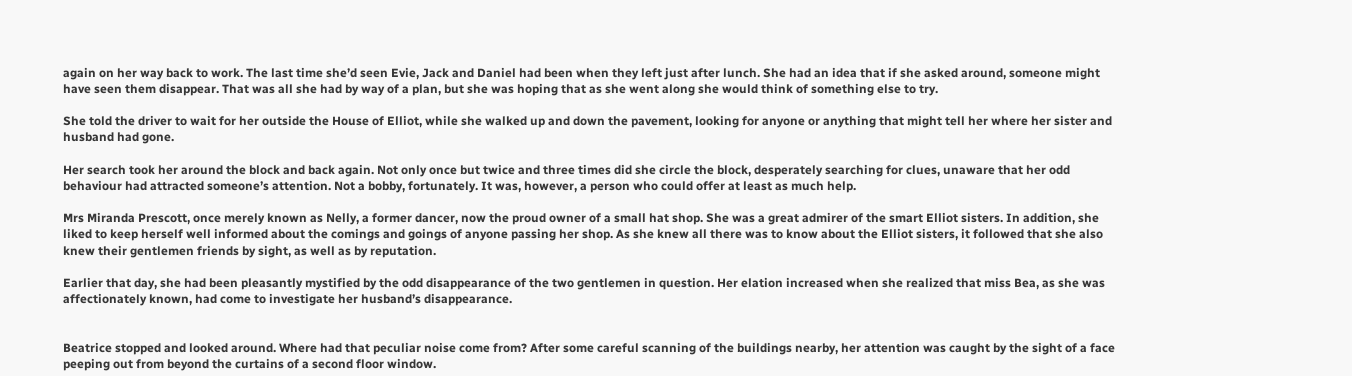again on her way back to work. The last time she’d seen Evie, Jack and Daniel had been when they left just after lunch. She had an idea that if she asked around, someone might have seen them disappear. That was all she had by way of a plan, but she was hoping that as she went along she would think of something else to try.

She told the driver to wait for her outside the House of Elliot, while she walked up and down the pavement, looking for anyone or anything that might tell her where her sister and husband had gone.

Her search took her around the block and back again. Not only once but twice and three times did she circle the block, desperately searching for clues, unaware that her odd behaviour had attracted someone’s attention. Not a bobby, fortunately. It was, however, a person who could offer at least as much help.

Mrs Miranda Prescott, once merely known as Nelly, a former dancer, now the proud owner of a small hat shop. She was a great admirer of the smart Elliot sisters. In addition, she liked to keep herself well informed about the comings and goings of anyone passing her shop. As she knew all there was to know about the Elliot sisters, it followed that she also knew their gentlemen friends by sight, as well as by reputation.

Earlier that day, she had been pleasantly mystified by the odd disappearance of the two gentlemen in question. Her elation increased when she realized that miss Bea, as she was affectionately known, had come to investigate her husband’s disappearance.


Beatrice stopped and looked around. Where had that peculiar noise come from? After some careful scanning of the buildings nearby, her attention was caught by the sight of a face peeping out from beyond the curtains of a second floor window.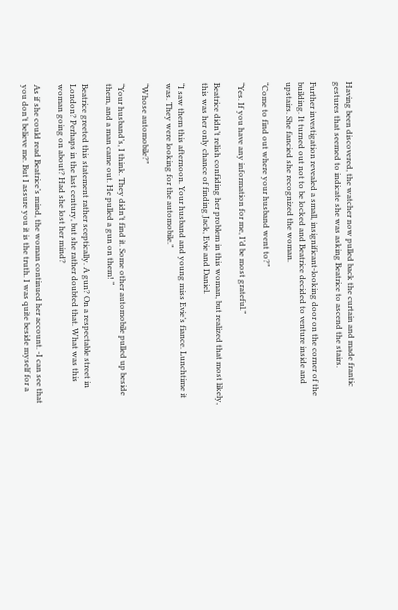Having been discovered, the watcher now pulled back the curtain and made frantic gestures that seemed to indicate she was asking Beatrice to ascend the stairs.

Further investigation revealed a small, insignificant-looking door on the corner of the building. It turned out not to be locked and Beatrice decided to venture inside and upstairs. She fancied she recognized the woman.

“Come to find out where your husband went to?”

“Yes. If you have any information for me, I’d be most grateful.”

Beatrice didn’t relish confiding her problem in this woman, but realized that most likely, this was her only chance of finding Jack, Evie and Daniel.

“I saw them this afternoon. Your husband and young miss Evie’s fiance. Lunchtime it was. They were looking for the automobile.”

“Whose automobile?”

“Your husband’s, I think. They didn’t find it. Some other automobile pulled up beside them, and a man came out. He pulled a gun on them! “

Beatrice greeted this statement rather sceptically. A gun? On a respectable street in London? Perhaps in the last century, but she rather doubted that. What was this woman going on about? Had she lost her mind?

As if she could read Beatrice’s mind, the woman continued her account. -I can see that you don’t believe me. But I assure you it is the truth. I was quite beside myself for a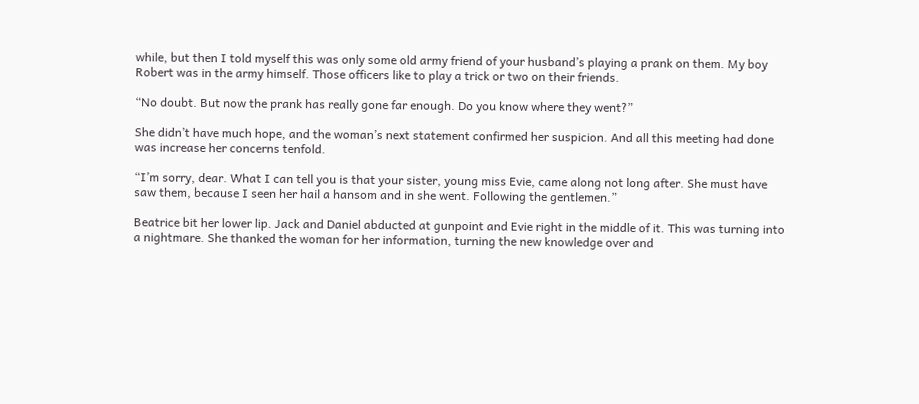while, but then I told myself this was only some old army friend of your husband’s playing a prank on them. My boy Robert was in the army himself. Those officers like to play a trick or two on their friends.

“No doubt. But now the prank has really gone far enough. Do you know where they went?”

She didn’t have much hope, and the woman’s next statement confirmed her suspicion. And all this meeting had done was increase her concerns tenfold.

“I’m sorry, dear. What I can tell you is that your sister, young miss Evie, came along not long after. She must have saw them, because I seen her hail a hansom and in she went. Following the gentlemen.”

Beatrice bit her lower lip. Jack and Daniel abducted at gunpoint and Evie right in the middle of it. This was turning into a nightmare. She thanked the woman for her information, turning the new knowledge over and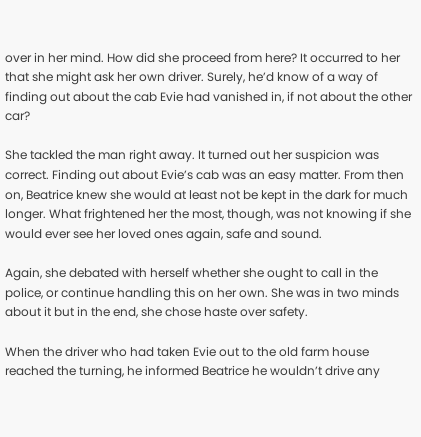over in her mind. How did she proceed from here? It occurred to her that she might ask her own driver. Surely, he’d know of a way of finding out about the cab Evie had vanished in, if not about the other car?

She tackled the man right away. It turned out her suspicion was correct. Finding out about Evie’s cab was an easy matter. From then on, Beatrice knew she would at least not be kept in the dark for much longer. What frightened her the most, though, was not knowing if she would ever see her loved ones again, safe and sound.

Again, she debated with herself whether she ought to call in the police, or continue handling this on her own. She was in two minds about it but in the end, she chose haste over safety.

When the driver who had taken Evie out to the old farm house reached the turning, he informed Beatrice he wouldn’t drive any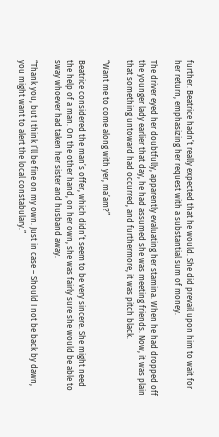further. Beatrice hadn’t really expected that he would. She did prevail upon him to wait for her return, emphasizing her request with a substantial sum of money.

The driver eyed her doubtfully, apparently evaluating her stamina. When he had dropped off the younger lady earlier that day, he had assumed she was meeting friends. Now, it was plain that something untoward had occurred, and furthermore, it was pitch black.

“Want me to come along with yer, ma’am?”

Beatrice considered the man’s offer, which didn’t seem to be very sincere. She might need the help of a man. On the other hand, on her own, she was fairly sure she would be able to sway whoever had taken her sister and husband away.

“Thank you, but I think I’ll be fine on my own. Just in case – Should I not be back by dawn, you might want to alert the local constabulary.”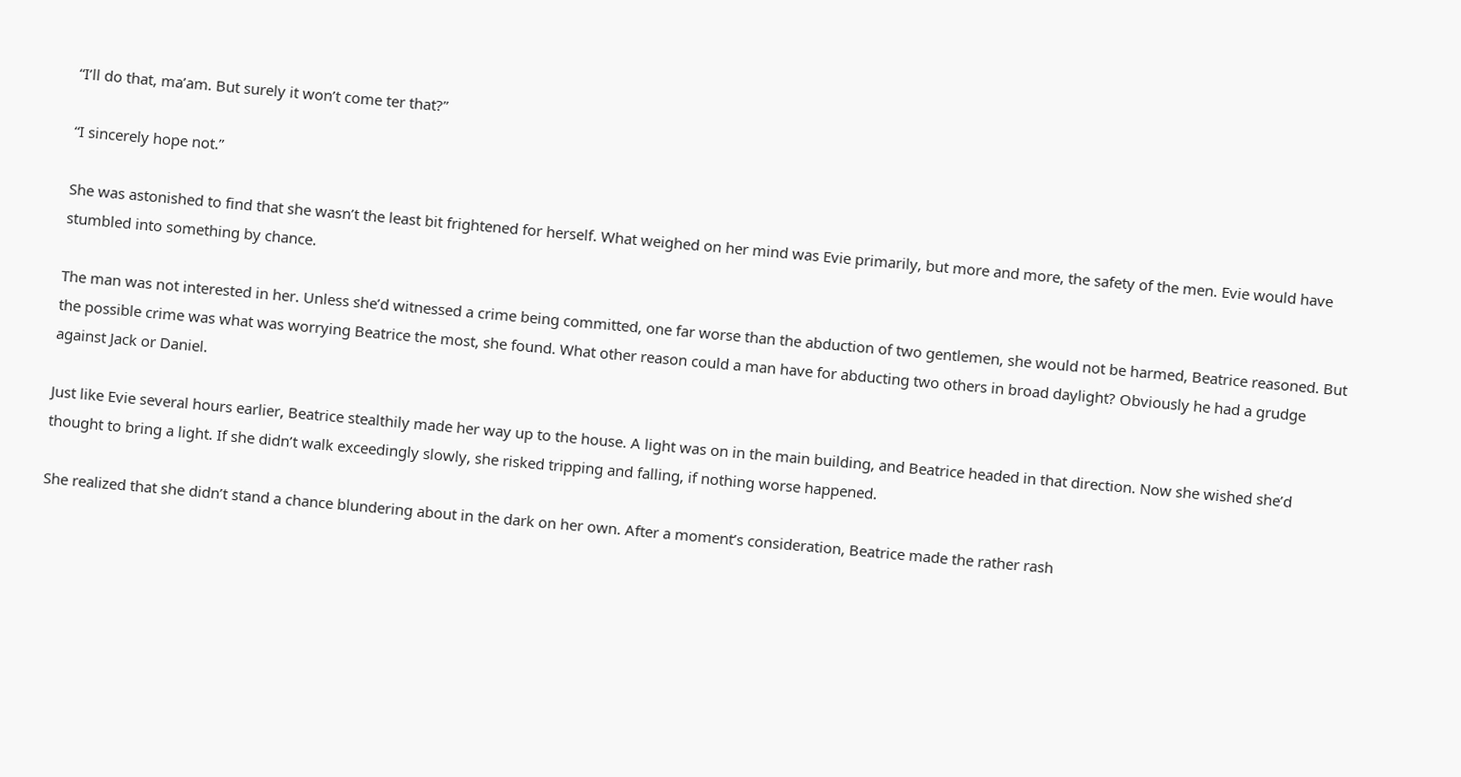“I’ll do that, ma’am. But surely it won’t come ter that?”

“I sincerely hope not.”

She was astonished to find that she wasn’t the least bit frightened for herself. What weighed on her mind was Evie primarily, but more and more, the safety of the men. Evie would have stumbled into something by chance.

The man was not interested in her. Unless she’d witnessed a crime being committed, one far worse than the abduction of two gentlemen, she would not be harmed, Beatrice reasoned. But the possible crime was what was worrying Beatrice the most, she found. What other reason could a man have for abducting two others in broad daylight? Obviously he had a grudge against Jack or Daniel.

Just like Evie several hours earlier, Beatrice stealthily made her way up to the house. A light was on in the main building, and Beatrice headed in that direction. Now she wished she’d thought to bring a light. If she didn’t walk exceedingly slowly, she risked tripping and falling, if nothing worse happened.

She realized that she didn’t stand a chance blundering about in the dark on her own. After a moment’s consideration, Beatrice made the rather rash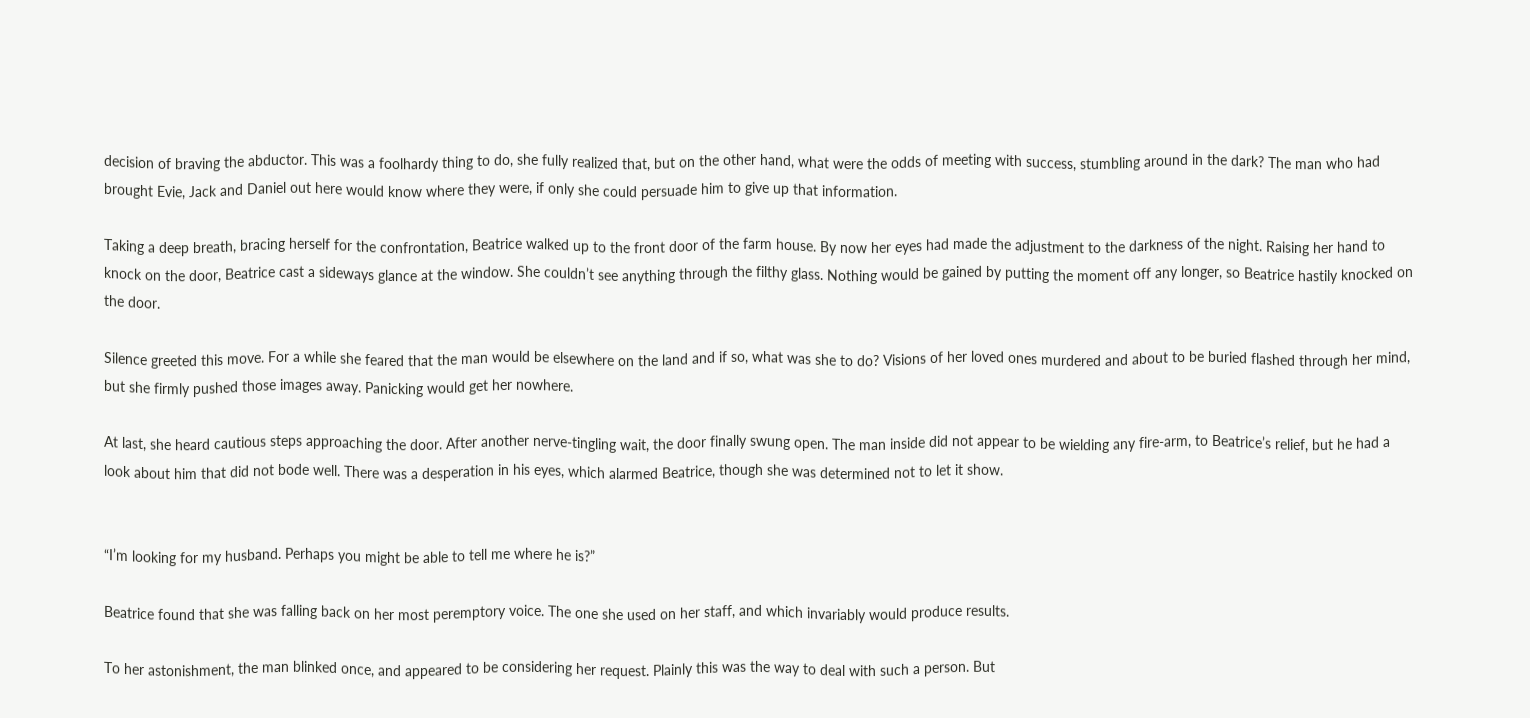decision of braving the abductor. This was a foolhardy thing to do, she fully realized that, but on the other hand, what were the odds of meeting with success, stumbling around in the dark? The man who had brought Evie, Jack and Daniel out here would know where they were, if only she could persuade him to give up that information.

Taking a deep breath, bracing herself for the confrontation, Beatrice walked up to the front door of the farm house. By now her eyes had made the adjustment to the darkness of the night. Raising her hand to knock on the door, Beatrice cast a sideways glance at the window. She couldn’t see anything through the filthy glass. Nothing would be gained by putting the moment off any longer, so Beatrice hastily knocked on the door.

Silence greeted this move. For a while she feared that the man would be elsewhere on the land and if so, what was she to do? Visions of her loved ones murdered and about to be buried flashed through her mind, but she firmly pushed those images away. Panicking would get her nowhere.

At last, she heard cautious steps approaching the door. After another nerve-tingling wait, the door finally swung open. The man inside did not appear to be wielding any fire-arm, to Beatrice’s relief, but he had a look about him that did not bode well. There was a desperation in his eyes, which alarmed Beatrice, though she was determined not to let it show.


“I’m looking for my husband. Perhaps you might be able to tell me where he is?”

Beatrice found that she was falling back on her most peremptory voice. The one she used on her staff, and which invariably would produce results.

To her astonishment, the man blinked once, and appeared to be considering her request. Plainly this was the way to deal with such a person. But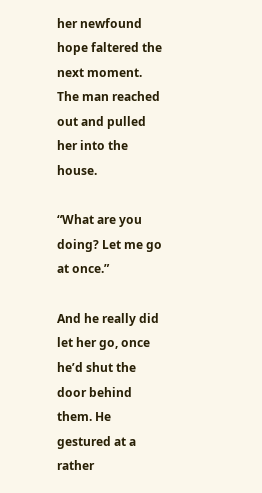her newfound hope faltered the next moment. The man reached out and pulled her into the house.

“What are you doing? Let me go at once.”

And he really did let her go, once he’d shut the door behind them. He gestured at a rather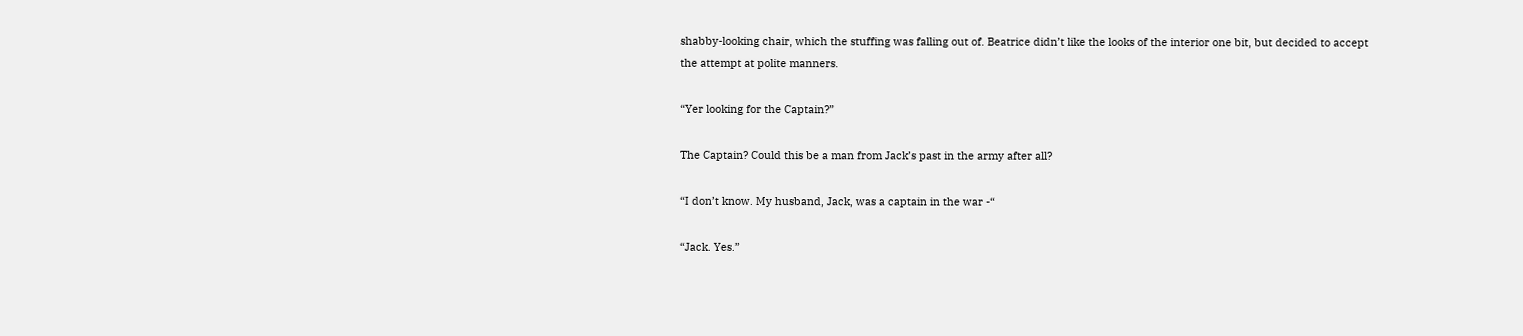shabby-looking chair, which the stuffing was falling out of. Beatrice didn’t like the looks of the interior one bit, but decided to accept the attempt at polite manners.

“Yer looking for the Captain?”

The Captain? Could this be a man from Jack’s past in the army after all?

“I don’t know. My husband, Jack, was a captain in the war -“

“Jack. Yes.”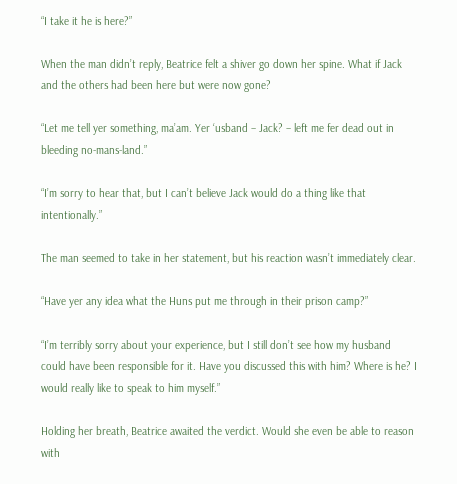“I take it he is here?”

When the man didn’t reply, Beatrice felt a shiver go down her spine. What if Jack and the others had been here but were now gone?

“Let me tell yer something, ma’am. Yer ‘usband – Jack? – left me fer dead out in bleeding no-mans-land.”

“I’m sorry to hear that, but I can’t believe Jack would do a thing like that intentionally.”

The man seemed to take in her statement, but his reaction wasn’t immediately clear.

“Have yer any idea what the Huns put me through in their prison camp?”

“I’m terribly sorry about your experience, but I still don’t see how my husband could have been responsible for it. Have you discussed this with him? Where is he? I would really like to speak to him myself.”

Holding her breath, Beatrice awaited the verdict. Would she even be able to reason with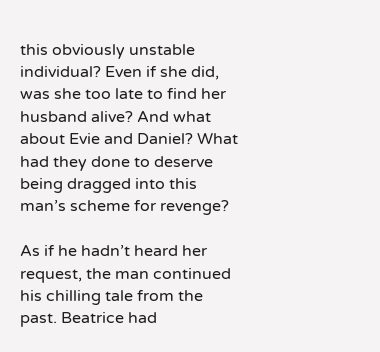this obviously unstable individual? Even if she did, was she too late to find her husband alive? And what about Evie and Daniel? What had they done to deserve being dragged into this man’s scheme for revenge?

As if he hadn’t heard her request, the man continued his chilling tale from the past. Beatrice had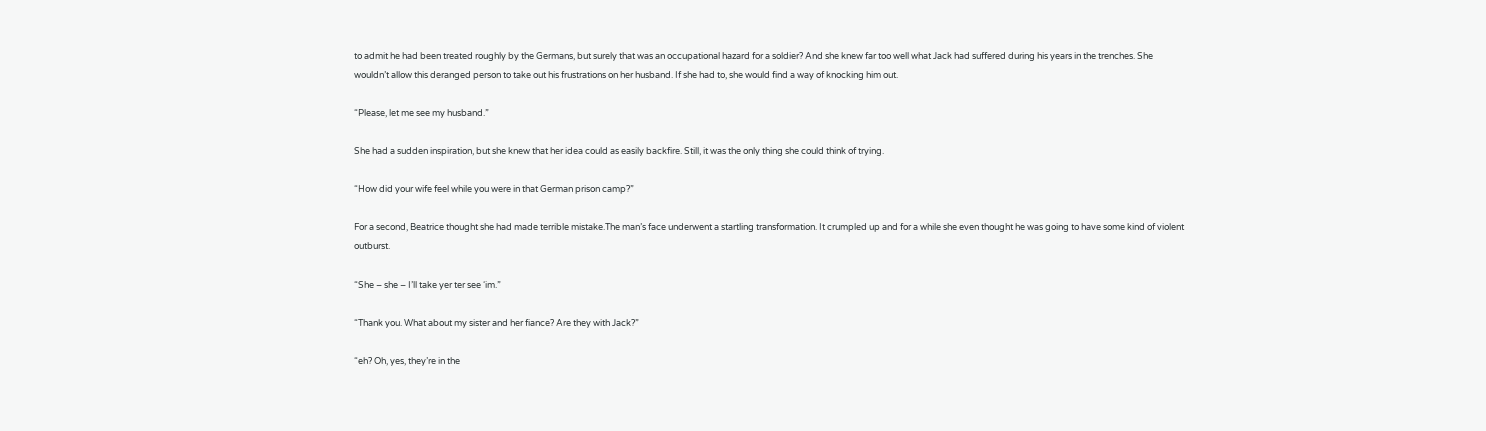to admit he had been treated roughly by the Germans, but surely that was an occupational hazard for a soldier? And she knew far too well what Jack had suffered during his years in the trenches. She wouldn’t allow this deranged person to take out his frustrations on her husband. If she had to, she would find a way of knocking him out.

“Please, let me see my husband.”

She had a sudden inspiration, but she knew that her idea could as easily backfire. Still, it was the only thing she could think of trying.

“How did your wife feel while you were in that German prison camp?”

For a second, Beatrice thought she had made terrible mistake.The man’s face underwent a startling transformation. It crumpled up and for a while she even thought he was going to have some kind of violent outburst.

“She – she – I’ll take yer ter see ‘im.”

“Thank you. What about my sister and her fiance? Are they with Jack?”

“eh? Oh, yes, they’re in the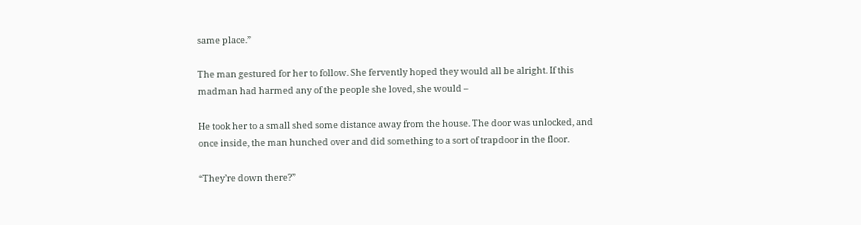same place.”

The man gestured for her to follow. She fervently hoped they would all be alright. If this madman had harmed any of the people she loved, she would –

He took her to a small shed some distance away from the house. The door was unlocked, and once inside, the man hunched over and did something to a sort of trapdoor in the floor.

“They’re down there?”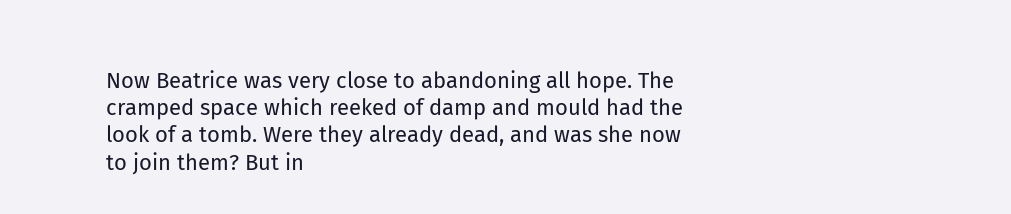Now Beatrice was very close to abandoning all hope. The cramped space which reeked of damp and mould had the look of a tomb. Were they already dead, and was she now to join them? But in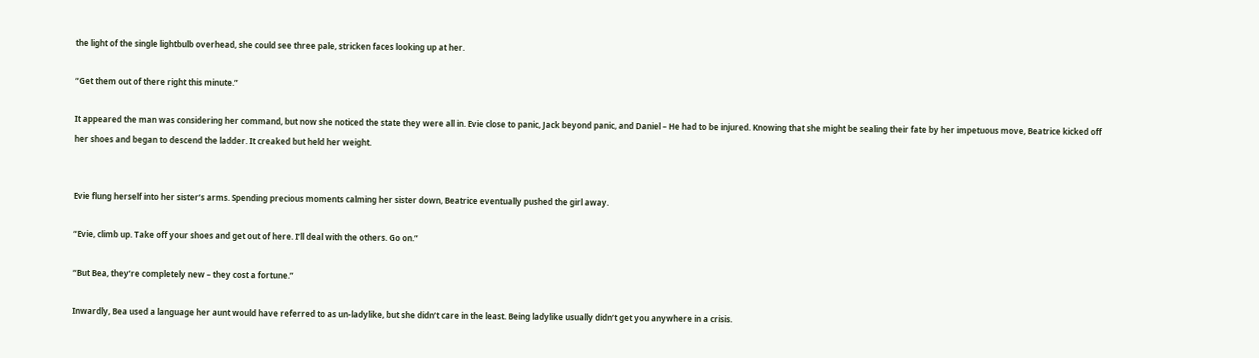the light of the single lightbulb overhead, she could see three pale, stricken faces looking up at her.

“Get them out of there right this minute.”

It appeared the man was considering her command, but now she noticed the state they were all in. Evie close to panic, Jack beyond panic, and Daniel – He had to be injured. Knowing that she might be sealing their fate by her impetuous move, Beatrice kicked off her shoes and began to descend the ladder. It creaked but held her weight.


Evie flung herself into her sister’s arms. Spending precious moments calming her sister down, Beatrice eventually pushed the girl away.

“Evie, climb up. Take off your shoes and get out of here. I’ll deal with the others. Go on.”

“But Bea, they’re completely new – they cost a fortune.”

Inwardly, Bea used a language her aunt would have referred to as un-ladylike, but she didn’t care in the least. Being ladylike usually didn’t get you anywhere in a crisis.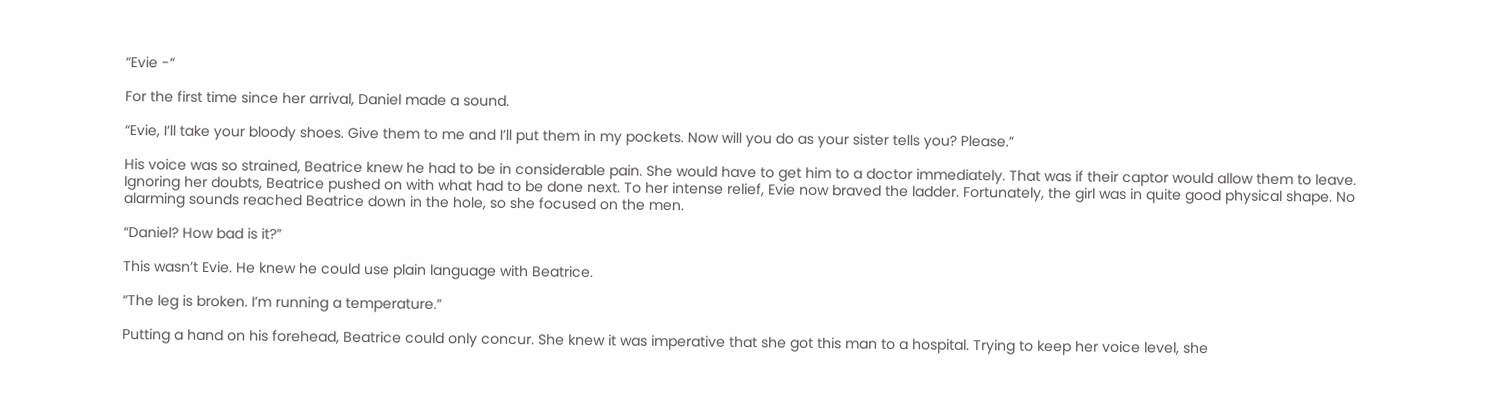“Evie -“

For the first time since her arrival, Daniel made a sound.

“Evie, I’ll take your bloody shoes. Give them to me and I’ll put them in my pockets. Now will you do as your sister tells you? Please.”

His voice was so strained, Beatrice knew he had to be in considerable pain. She would have to get him to a doctor immediately. That was if their captor would allow them to leave. Ignoring her doubts, Beatrice pushed on with what had to be done next. To her intense relief, Evie now braved the ladder. Fortunately, the girl was in quite good physical shape. No alarming sounds reached Beatrice down in the hole, so she focused on the men.

“Daniel? How bad is it?”

This wasn’t Evie. He knew he could use plain language with Beatrice.

“The leg is broken. I’m running a temperature.”

Putting a hand on his forehead, Beatrice could only concur. She knew it was imperative that she got this man to a hospital. Trying to keep her voice level, she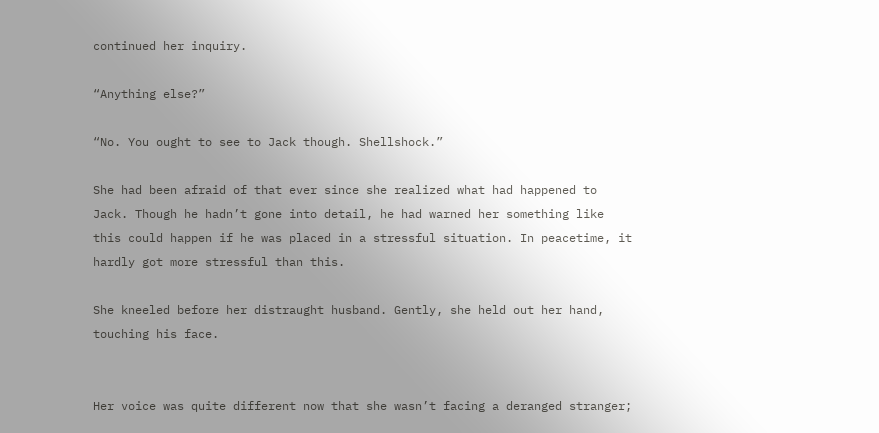continued her inquiry.

“Anything else?”

“No. You ought to see to Jack though. Shellshock.”

She had been afraid of that ever since she realized what had happened to Jack. Though he hadn’t gone into detail, he had warned her something like this could happen if he was placed in a stressful situation. In peacetime, it hardly got more stressful than this.

She kneeled before her distraught husband. Gently, she held out her hand, touching his face.


Her voice was quite different now that she wasn’t facing a deranged stranger;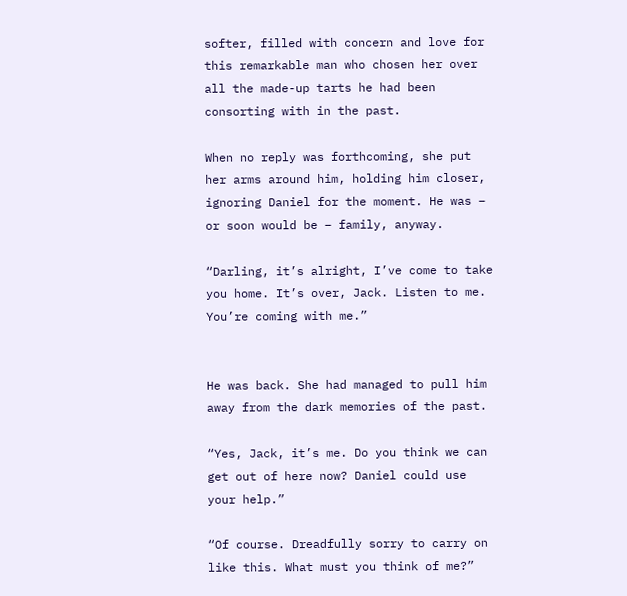softer, filled with concern and love for this remarkable man who chosen her over all the made-up tarts he had been consorting with in the past.

When no reply was forthcoming, she put her arms around him, holding him closer, ignoring Daniel for the moment. He was – or soon would be – family, anyway.

“Darling, it’s alright, I’ve come to take you home. It’s over, Jack. Listen to me. You’re coming with me.”


He was back. She had managed to pull him away from the dark memories of the past.

“Yes, Jack, it’s me. Do you think we can get out of here now? Daniel could use your help.”

“Of course. Dreadfully sorry to carry on like this. What must you think of me?”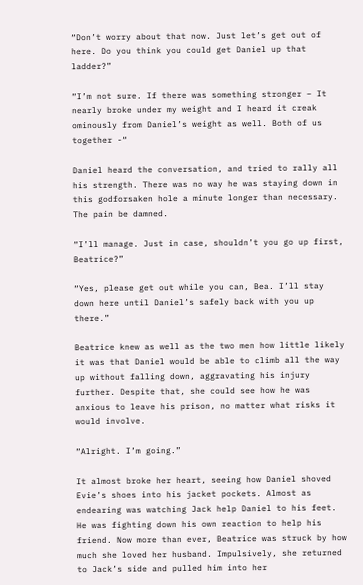“Don’t worry about that now. Just let’s get out of here. Do you think you could get Daniel up that ladder?”

“I’m not sure. If there was something stronger – It nearly broke under my weight and I heard it creak ominously from Daniel’s weight as well. Both of us together -“

Daniel heard the conversation, and tried to rally all his strength. There was no way he was staying down in this godforsaken hole a minute longer than necessary. The pain be damned.

“I’ll manage. Just in case, shouldn’t you go up first, Beatrice?”

“Yes, please get out while you can, Bea. I’ll stay down here until Daniel’s safely back with you up there.”

Beatrice knew as well as the two men how little likely it was that Daniel would be able to climb all the way up without falling down, aggravating his injury further. Despite that, she could see how he was anxious to leave his prison, no matter what risks it would involve.

“Alright. I’m going.”

It almost broke her heart, seeing how Daniel shoved Evie’s shoes into his jacket pockets. Almost as endearing was watching Jack help Daniel to his feet. He was fighting down his own reaction to help his friend. Now more than ever, Beatrice was struck by how much she loved her husband. Impulsively, she returned to Jack’s side and pulled him into her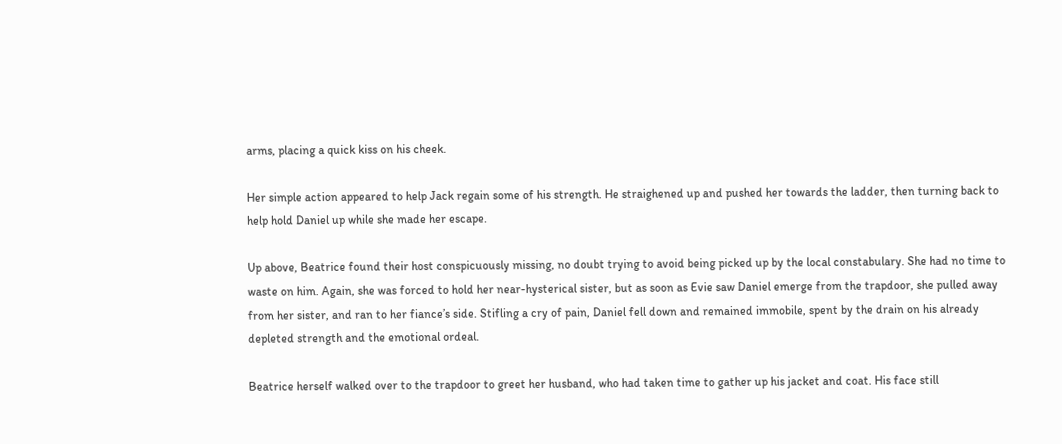arms, placing a quick kiss on his cheek.

Her simple action appeared to help Jack regain some of his strength. He straighened up and pushed her towards the ladder, then turning back to help hold Daniel up while she made her escape.

Up above, Beatrice found their host conspicuously missing, no doubt trying to avoid being picked up by the local constabulary. She had no time to waste on him. Again, she was forced to hold her near-hysterical sister, but as soon as Evie saw Daniel emerge from the trapdoor, she pulled away from her sister, and ran to her fiance’s side. Stifling a cry of pain, Daniel fell down and remained immobile, spent by the drain on his already depleted strength and the emotional ordeal.

Beatrice herself walked over to the trapdoor to greet her husband, who had taken time to gather up his jacket and coat. His face still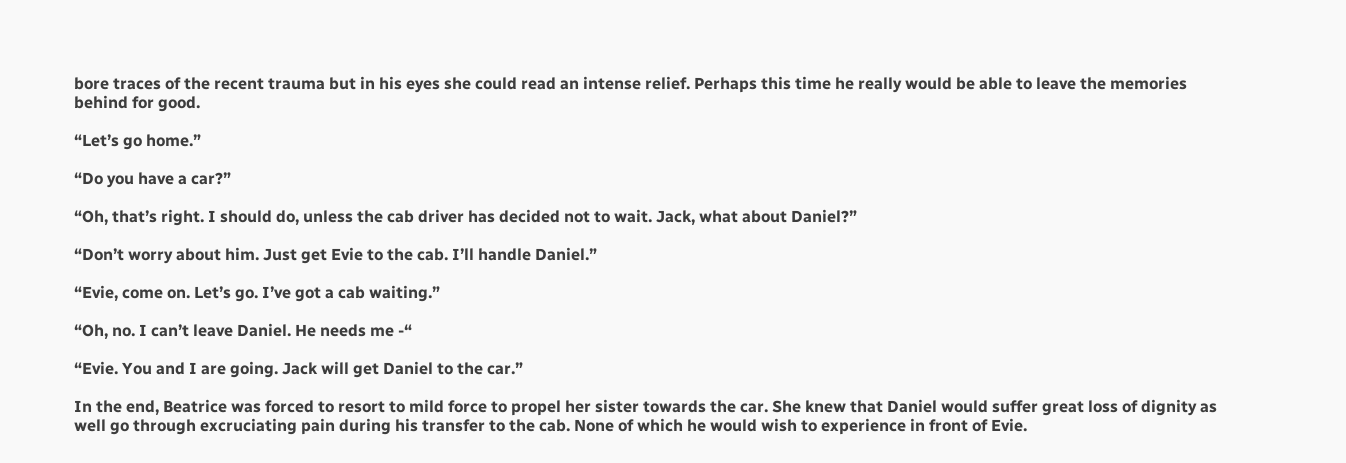bore traces of the recent trauma but in his eyes she could read an intense relief. Perhaps this time he really would be able to leave the memories behind for good.

“Let’s go home.”

“Do you have a car?”

“Oh, that’s right. I should do, unless the cab driver has decided not to wait. Jack, what about Daniel?”

“Don’t worry about him. Just get Evie to the cab. I’ll handle Daniel.”

“Evie, come on. Let’s go. I’ve got a cab waiting.”

“Oh, no. I can’t leave Daniel. He needs me -“

“Evie. You and I are going. Jack will get Daniel to the car.”

In the end, Beatrice was forced to resort to mild force to propel her sister towards the car. She knew that Daniel would suffer great loss of dignity as well go through excruciating pain during his transfer to the cab. None of which he would wish to experience in front of Evie.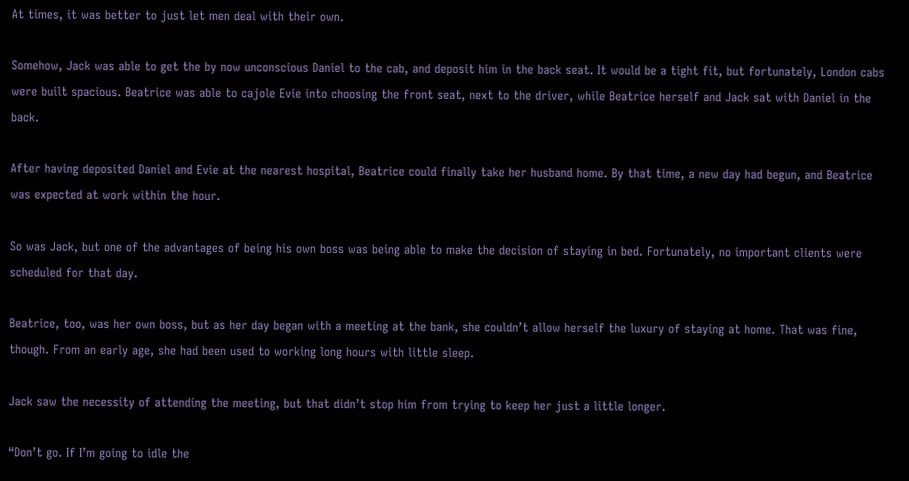At times, it was better to just let men deal with their own.

Somehow, Jack was able to get the by now unconscious Daniel to the cab, and deposit him in the back seat. It would be a tight fit, but fortunately, London cabs were built spacious. Beatrice was able to cajole Evie into choosing the front seat, next to the driver, while Beatrice herself and Jack sat with Daniel in the back.

After having deposited Daniel and Evie at the nearest hospital, Beatrice could finally take her husband home. By that time, a new day had begun, and Beatrice was expected at work within the hour.

So was Jack, but one of the advantages of being his own boss was being able to make the decision of staying in bed. Fortunately, no important clients were scheduled for that day.

Beatrice, too, was her own boss, but as her day began with a meeting at the bank, she couldn’t allow herself the luxury of staying at home. That was fine, though. From an early age, she had been used to working long hours with little sleep.

Jack saw the necessity of attending the meeting, but that didn’t stop him from trying to keep her just a little longer.

“Don’t go. If I’m going to idle the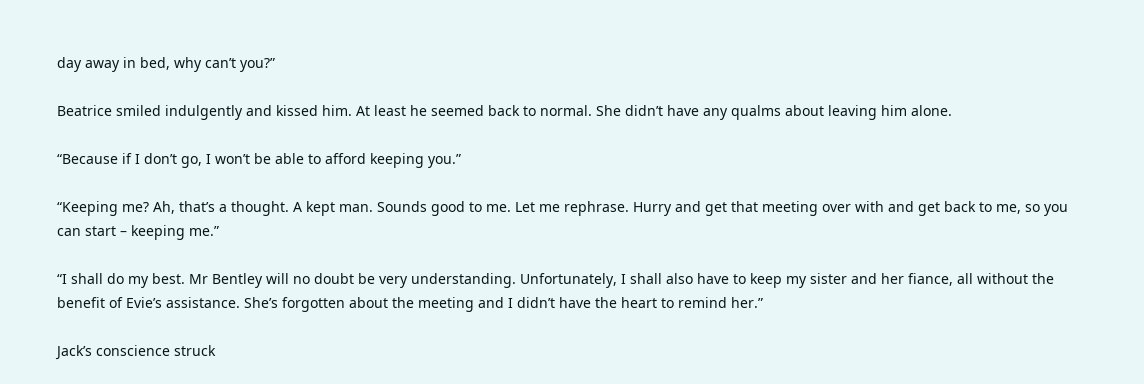day away in bed, why can’t you?”

Beatrice smiled indulgently and kissed him. At least he seemed back to normal. She didn’t have any qualms about leaving him alone.

“Because if I don’t go, I won’t be able to afford keeping you.”

“Keeping me? Ah, that’s a thought. A kept man. Sounds good to me. Let me rephrase. Hurry and get that meeting over with and get back to me, so you can start – keeping me.”

“I shall do my best. Mr Bentley will no doubt be very understanding. Unfortunately, I shall also have to keep my sister and her fiance, all without the benefit of Evie’s assistance. She’s forgotten about the meeting and I didn’t have the heart to remind her.”

Jack’s conscience struck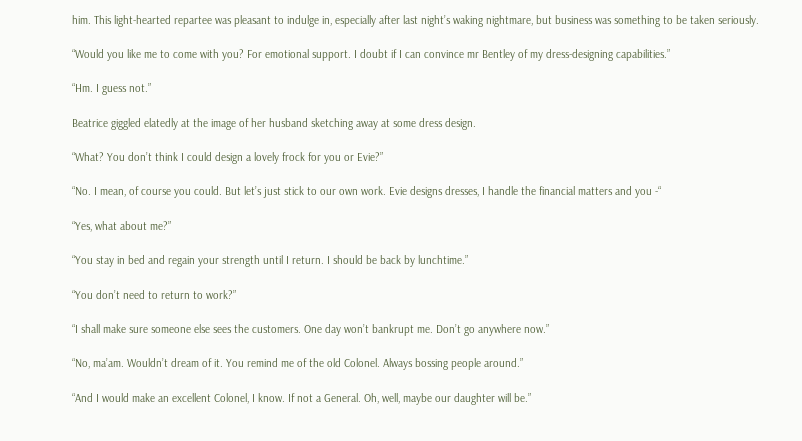him. This light-hearted repartee was pleasant to indulge in, especially after last night’s waking nightmare, but business was something to be taken seriously.

“Would you like me to come with you? For emotional support. I doubt if I can convince mr Bentley of my dress-designing capabilities.”

“Hm. I guess not.”

Beatrice giggled elatedly at the image of her husband sketching away at some dress design.

“What? You don’t think I could design a lovely frock for you or Evie?”

“No. I mean, of course you could. But let’s just stick to our own work. Evie designs dresses, I handle the financial matters and you -“

“Yes, what about me?”

“You stay in bed and regain your strength until I return. I should be back by lunchtime.”

“You don’t need to return to work?”

“I shall make sure someone else sees the customers. One day won’t bankrupt me. Don’t go anywhere now.”

“No, ma’am. Wouldn’t dream of it. You remind me of the old Colonel. Always bossing people around.”

“And I would make an excellent Colonel, I know. If not a General. Oh, well, maybe our daughter will be.”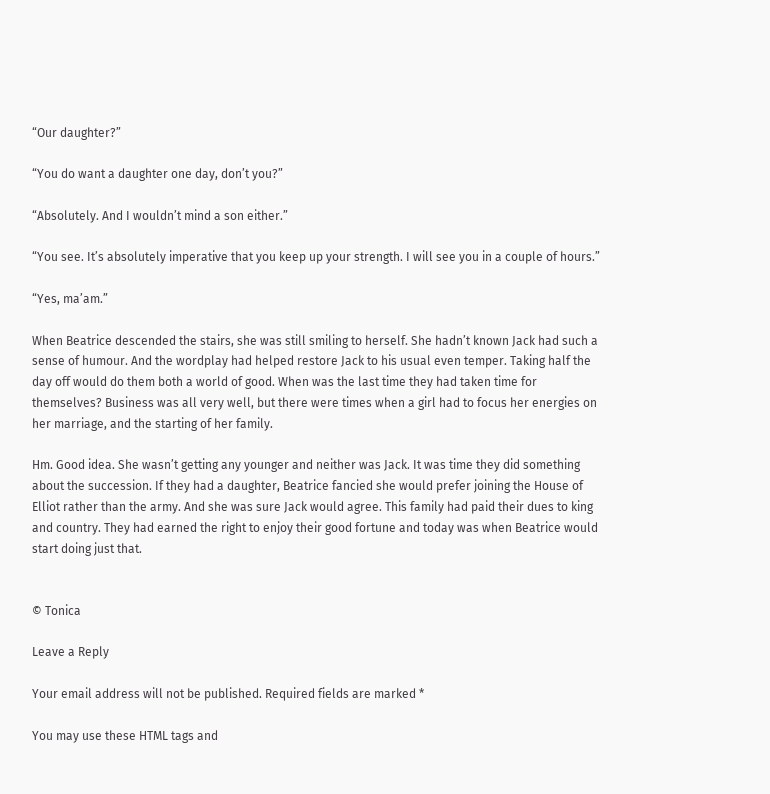“Our daughter?”

“You do want a daughter one day, don’t you?”

“Absolutely. And I wouldn’t mind a son either.”

“You see. It’s absolutely imperative that you keep up your strength. I will see you in a couple of hours.”

“Yes, ma’am.”

When Beatrice descended the stairs, she was still smiling to herself. She hadn’t known Jack had such a sense of humour. And the wordplay had helped restore Jack to his usual even temper. Taking half the day off would do them both a world of good. When was the last time they had taken time for themselves? Business was all very well, but there were times when a girl had to focus her energies on her marriage, and the starting of her family.

Hm. Good idea. She wasn’t getting any younger and neither was Jack. It was time they did something about the succession. If they had a daughter, Beatrice fancied she would prefer joining the House of Elliot rather than the army. And she was sure Jack would agree. This family had paid their dues to king and country. They had earned the right to enjoy their good fortune and today was when Beatrice would start doing just that.


© Tonica

Leave a Reply

Your email address will not be published. Required fields are marked *

You may use these HTML tags and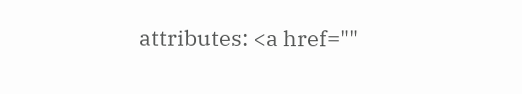attributes: <a href=""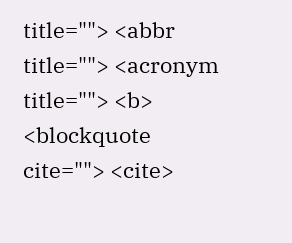title=""> <abbr title=""> <acronym title=""> <b> <blockquote cite=""> <cite>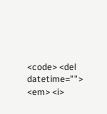<code> <del datetime=""> <em> <i>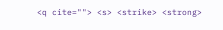<q cite=""> <s> <strike> <strong>